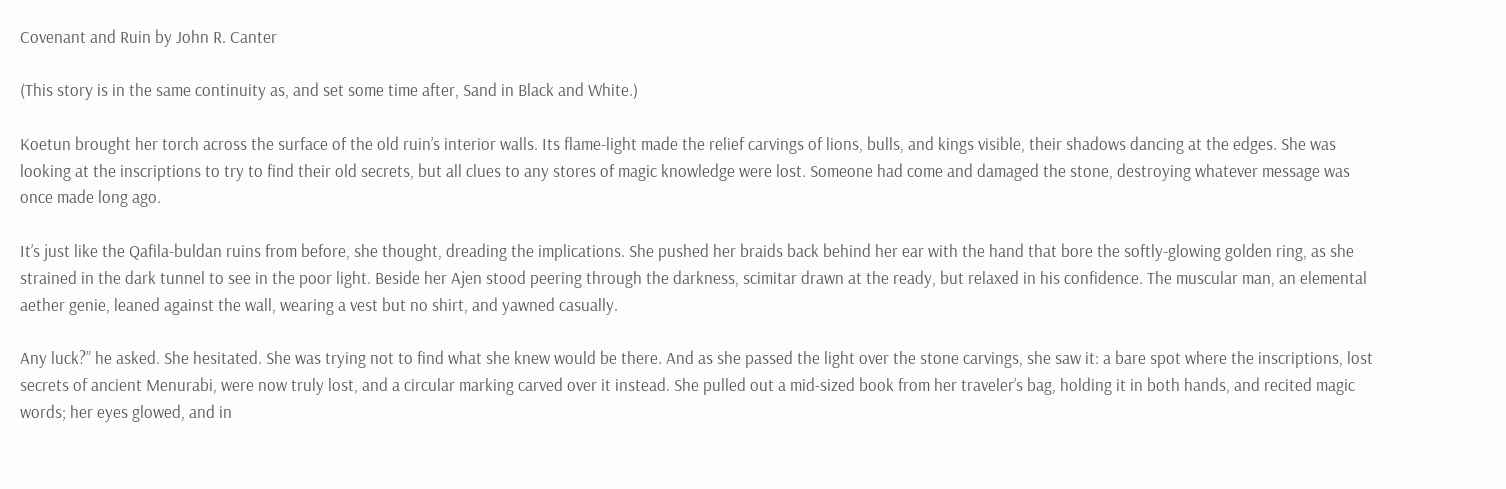Covenant and Ruin by John R. Canter

(This story is in the same continuity as, and set some time after, Sand in Black and White.)

Koetun brought her torch across the surface of the old ruin’s interior walls. Its flame-light made the relief carvings of lions, bulls, and kings visible, their shadows dancing at the edges. She was looking at the inscriptions to try to find their old secrets, but all clues to any stores of magic knowledge were lost. Someone had come and damaged the stone, destroying whatever message was once made long ago.

It’s just like the Qafila-buldan ruins from before, she thought, dreading the implications. She pushed her braids back behind her ear with the hand that bore the softly-glowing golden ring, as she strained in the dark tunnel to see in the poor light. Beside her Ajen stood peering through the darkness, scimitar drawn at the ready, but relaxed in his confidence. The muscular man, an elemental aether genie, leaned against the wall, wearing a vest but no shirt, and yawned casually.

Any luck?” he asked. She hesitated. She was trying not to find what she knew would be there. And as she passed the light over the stone carvings, she saw it: a bare spot where the inscriptions, lost secrets of ancient Menurabi, were now truly lost, and a circular marking carved over it instead. She pulled out a mid-sized book from her traveler’s bag, holding it in both hands, and recited magic words; her eyes glowed, and in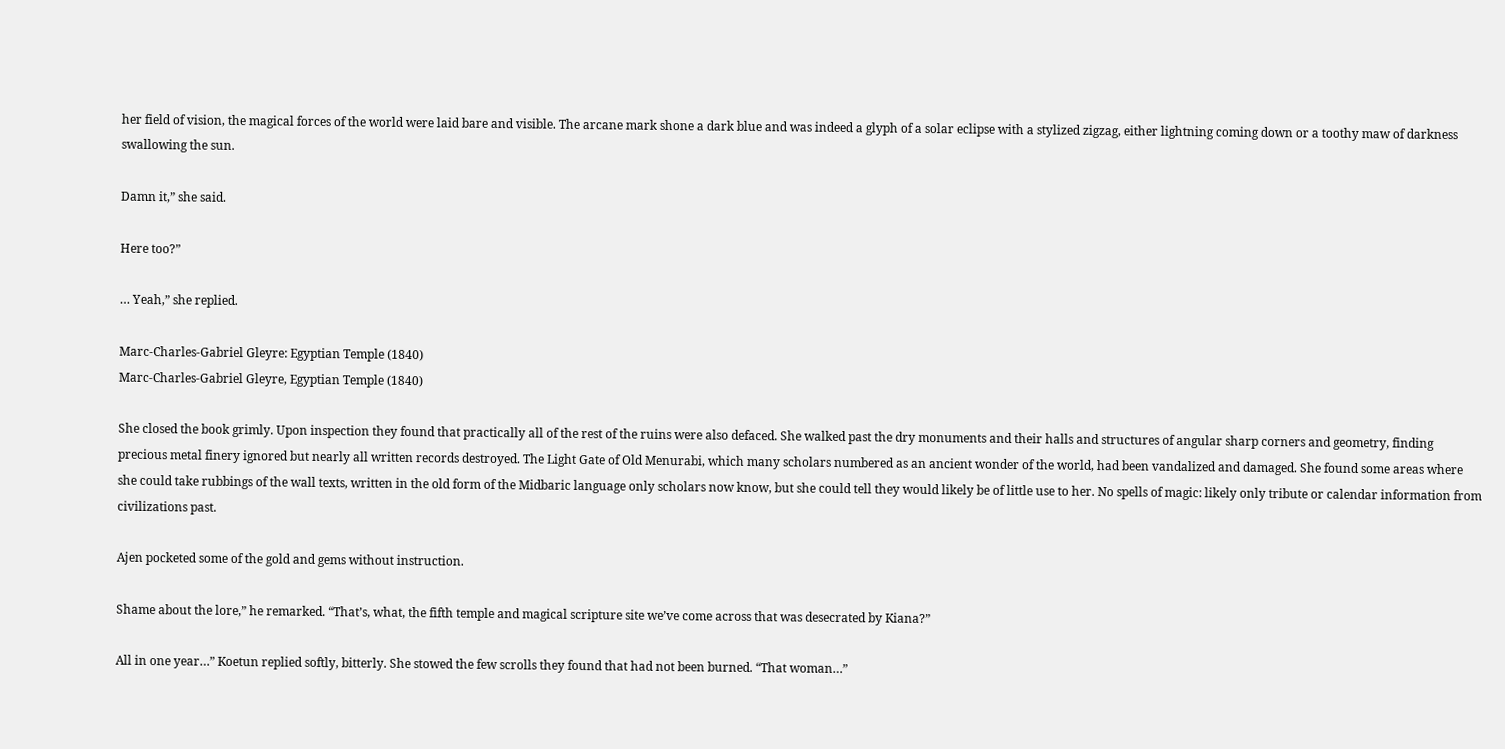her field of vision, the magical forces of the world were laid bare and visible. The arcane mark shone a dark blue and was indeed a glyph of a solar eclipse with a stylized zigzag, either lightning coming down or a toothy maw of darkness swallowing the sun.

Damn it,” she said.

Here too?”

… Yeah,” she replied.

Marc-Charles-Gabriel Gleyre: Egyptian Temple (1840)
Marc-Charles-Gabriel Gleyre, Egyptian Temple (1840)

She closed the book grimly. Upon inspection they found that practically all of the rest of the ruins were also defaced. She walked past the dry monuments and their halls and structures of angular sharp corners and geometry, finding precious metal finery ignored but nearly all written records destroyed. The Light Gate of Old Menurabi, which many scholars numbered as an ancient wonder of the world, had been vandalized and damaged. She found some areas where she could take rubbings of the wall texts, written in the old form of the Midbaric language only scholars now know, but she could tell they would likely be of little use to her. No spells of magic: likely only tribute or calendar information from civilizations past.

Ajen pocketed some of the gold and gems without instruction.

Shame about the lore,” he remarked. “That’s, what, the fifth temple and magical scripture site we’ve come across that was desecrated by Kiana?”

All in one year…” Koetun replied softly, bitterly. She stowed the few scrolls they found that had not been burned. “That woman…”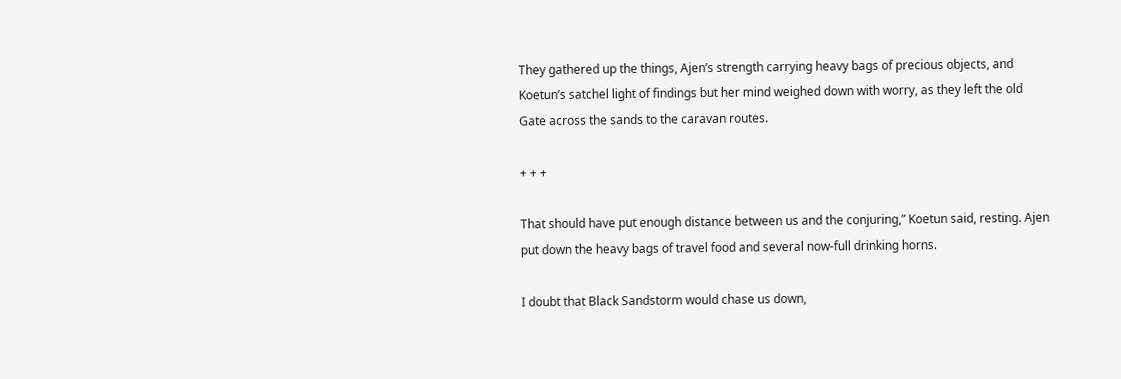They gathered up the things, Ajen’s strength carrying heavy bags of precious objects, and Koetun’s satchel light of findings but her mind weighed down with worry, as they left the old Gate across the sands to the caravan routes.

+ + +

That should have put enough distance between us and the conjuring,” Koetun said, resting. Ajen put down the heavy bags of travel food and several now-full drinking horns.

I doubt that Black Sandstorm would chase us down,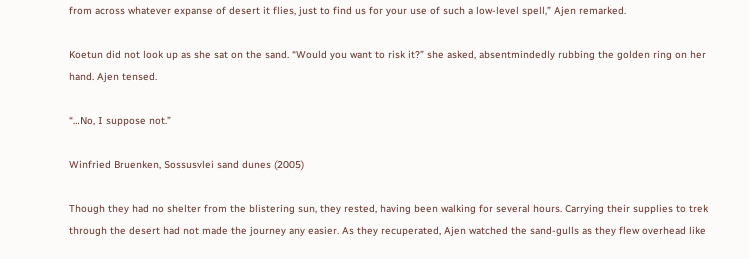from across whatever expanse of desert it flies, just to find us for your use of such a low-level spell,” Ajen remarked.

Koetun did not look up as she sat on the sand. “Would you want to risk it?” she asked, absentmindedly rubbing the golden ring on her hand. Ajen tensed.

“…No, I suppose not.”

Winfried Bruenken, Sossusvlei sand dunes (2005)

Though they had no shelter from the blistering sun, they rested, having been walking for several hours. Carrying their supplies to trek through the desert had not made the journey any easier. As they recuperated, Ajen watched the sand-gulls as they flew overhead like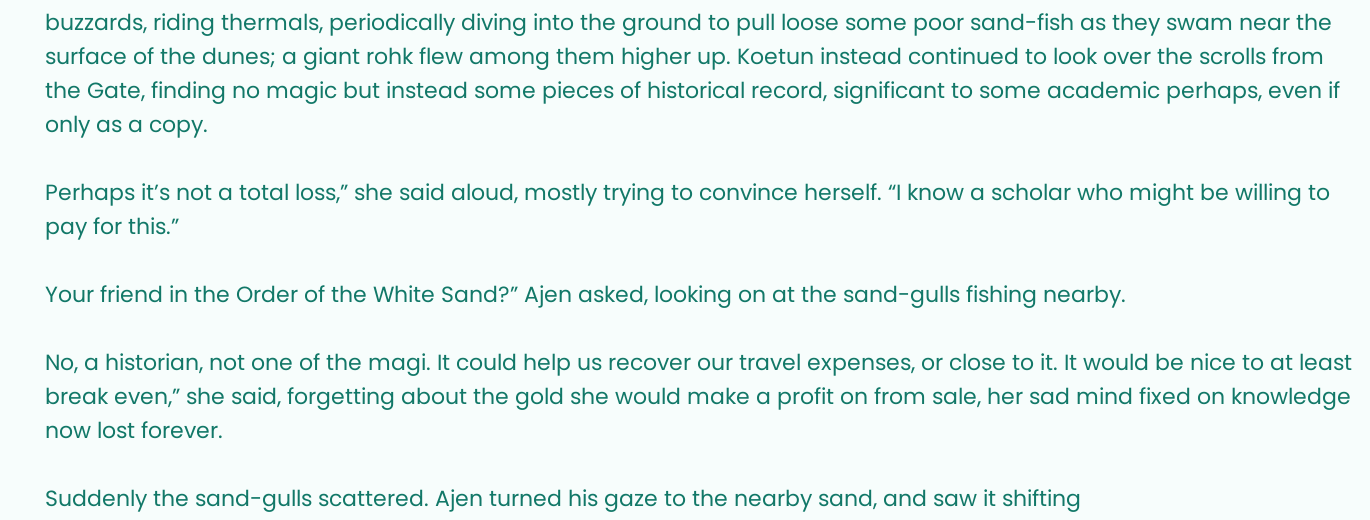buzzards, riding thermals, periodically diving into the ground to pull loose some poor sand-fish as they swam near the surface of the dunes; a giant rohk flew among them higher up. Koetun instead continued to look over the scrolls from the Gate, finding no magic but instead some pieces of historical record, significant to some academic perhaps, even if only as a copy.

Perhaps it’s not a total loss,” she said aloud, mostly trying to convince herself. “I know a scholar who might be willing to pay for this.”

Your friend in the Order of the White Sand?” Ajen asked, looking on at the sand-gulls fishing nearby.

No, a historian, not one of the magi. It could help us recover our travel expenses, or close to it. It would be nice to at least break even,” she said, forgetting about the gold she would make a profit on from sale, her sad mind fixed on knowledge now lost forever.

Suddenly the sand-gulls scattered. Ajen turned his gaze to the nearby sand, and saw it shifting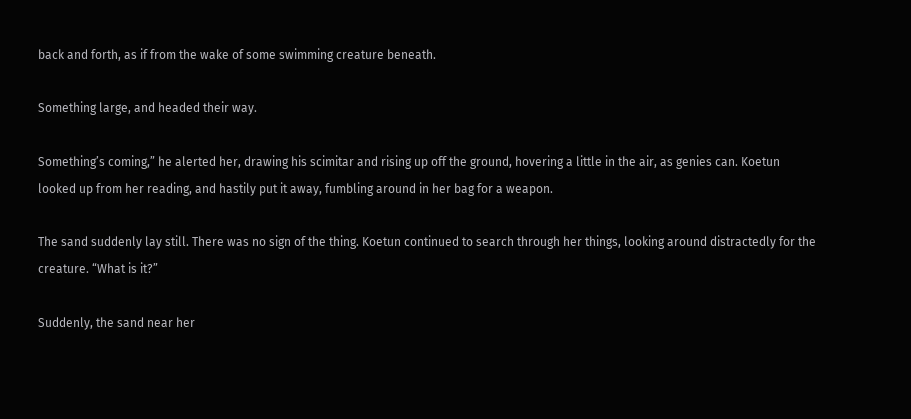back and forth, as if from the wake of some swimming creature beneath.

Something large, and headed their way.

Something’s coming,” he alerted her, drawing his scimitar and rising up off the ground, hovering a little in the air, as genies can. Koetun looked up from her reading, and hastily put it away, fumbling around in her bag for a weapon.

The sand suddenly lay still. There was no sign of the thing. Koetun continued to search through her things, looking around distractedly for the creature. “What is it?”

Suddenly, the sand near her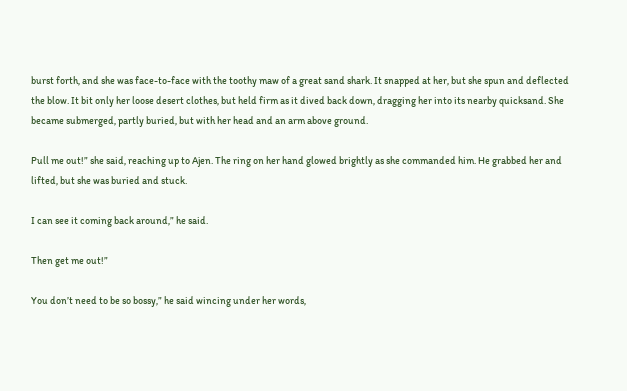burst forth, and she was face-to-face with the toothy maw of a great sand shark. It snapped at her, but she spun and deflected the blow. It bit only her loose desert clothes, but held firm as it dived back down, dragging her into its nearby quicksand. She became submerged, partly buried, but with her head and an arm above ground.

Pull me out!” she said, reaching up to Ajen. The ring on her hand glowed brightly as she commanded him. He grabbed her and lifted, but she was buried and stuck.

I can see it coming back around,” he said.

Then get me out!”

You don’t need to be so bossy,” he said wincing under her words,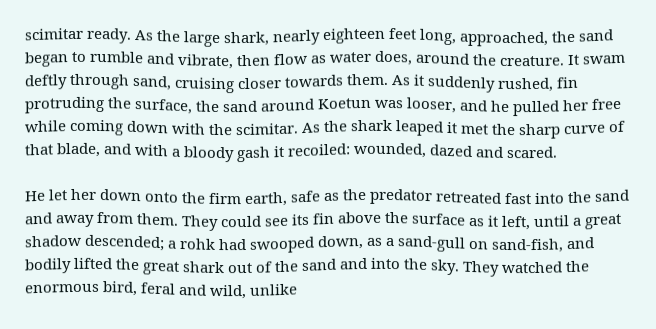scimitar ready. As the large shark, nearly eighteen feet long, approached, the sand began to rumble and vibrate, then flow as water does, around the creature. It swam deftly through sand, cruising closer towards them. As it suddenly rushed, fin protruding the surface, the sand around Koetun was looser, and he pulled her free while coming down with the scimitar. As the shark leaped it met the sharp curve of that blade, and with a bloody gash it recoiled: wounded, dazed and scared.

He let her down onto the firm earth, safe as the predator retreated fast into the sand and away from them. They could see its fin above the surface as it left, until a great shadow descended; a rohk had swooped down, as a sand-gull on sand-fish, and bodily lifted the great shark out of the sand and into the sky. They watched the enormous bird, feral and wild, unlike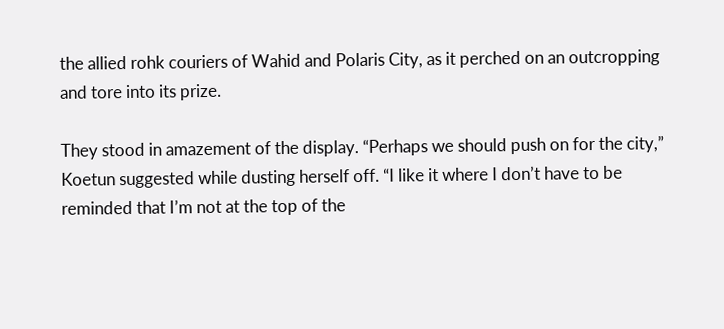the allied rohk couriers of Wahid and Polaris City, as it perched on an outcropping and tore into its prize.

They stood in amazement of the display. “Perhaps we should push on for the city,” Koetun suggested while dusting herself off. “I like it where I don’t have to be reminded that I’m not at the top of the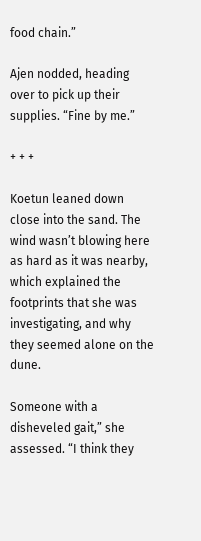food chain.”

Ajen nodded, heading over to pick up their supplies. “Fine by me.”

+ + +

Koetun leaned down close into the sand. The wind wasn’t blowing here as hard as it was nearby, which explained the footprints that she was investigating, and why they seemed alone on the dune.

Someone with a disheveled gait,” she assessed. “I think they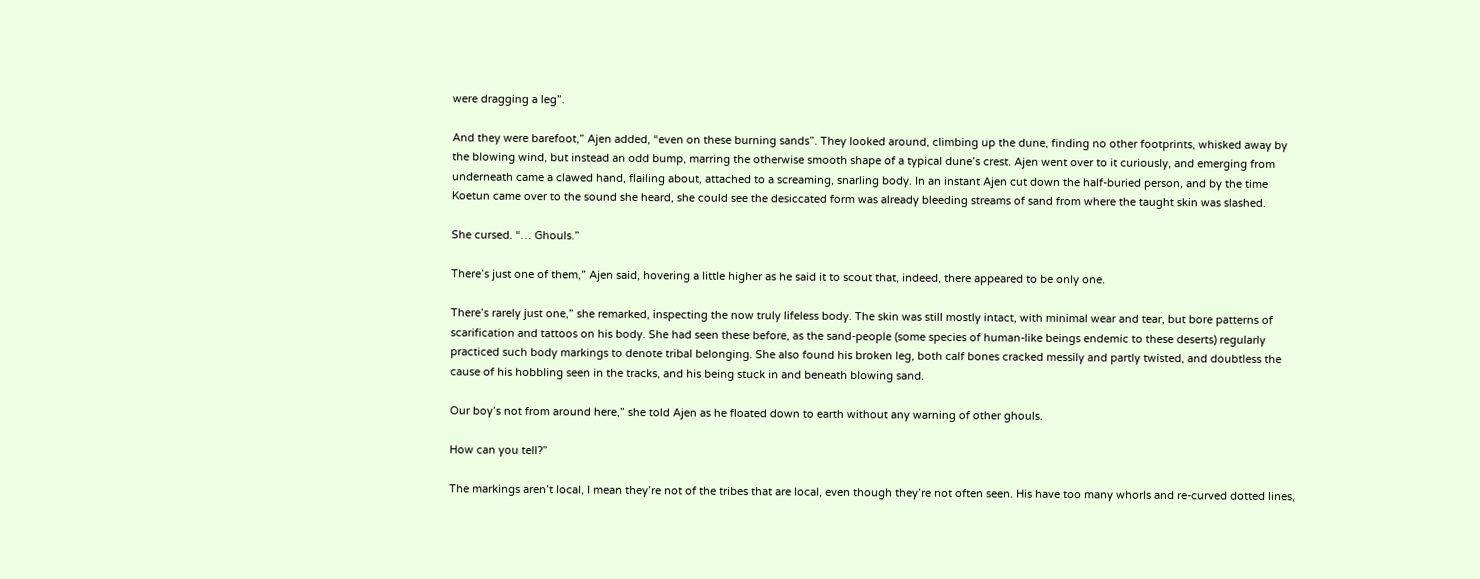were dragging a leg”.

And they were barefoot,” Ajen added, “even on these burning sands”. They looked around, climbing up the dune, finding no other footprints, whisked away by the blowing wind, but instead an odd bump, marring the otherwise smooth shape of a typical dune’s crest. Ajen went over to it curiously, and emerging from underneath came a clawed hand, flailing about, attached to a screaming, snarling body. In an instant Ajen cut down the half-buried person, and by the time Koetun came over to the sound she heard, she could see the desiccated form was already bleeding streams of sand from where the taught skin was slashed.

She cursed. “… Ghouls.”

There’s just one of them,” Ajen said, hovering a little higher as he said it to scout that, indeed, there appeared to be only one.

There’s rarely just one,” she remarked, inspecting the now truly lifeless body. The skin was still mostly intact, with minimal wear and tear, but bore patterns of scarification and tattoos on his body. She had seen these before, as the sand-people (some species of human-like beings endemic to these deserts) regularly practiced such body markings to denote tribal belonging. She also found his broken leg, both calf bones cracked messily and partly twisted, and doubtless the cause of his hobbling seen in the tracks, and his being stuck in and beneath blowing sand.

Our boy’s not from around here,” she told Ajen as he floated down to earth without any warning of other ghouls.

How can you tell?”

The markings aren’t local, I mean they’re not of the tribes that are local, even though they’re not often seen. His have too many whorls and re-curved dotted lines,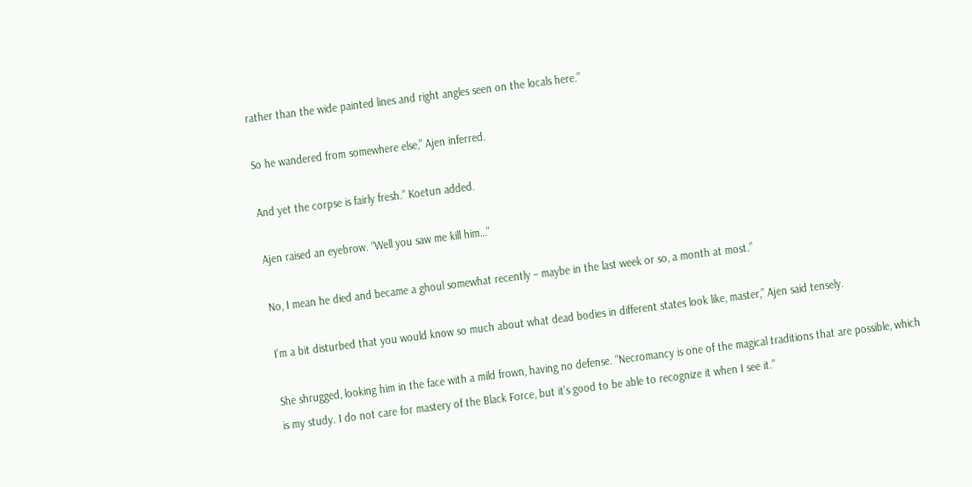rather than the wide painted lines and right angles seen on the locals here.”

So he wandered from somewhere else,” Ajen inferred.

And yet the corpse is fairly fresh.” Koetun added.

Ajen raised an eyebrow. “Well you saw me kill him…”

No, I mean he died and became a ghoul somewhat recently – maybe in the last week or so, a month at most.”

I’m a bit disturbed that you would know so much about what dead bodies in different states look like, master,” Ajen said tensely.

She shrugged, looking him in the face with a mild frown, having no defense. “Necromancy is one of the magical traditions that are possible, which is my study. I do not care for mastery of the Black Force, but it’s good to be able to recognize it when I see it.”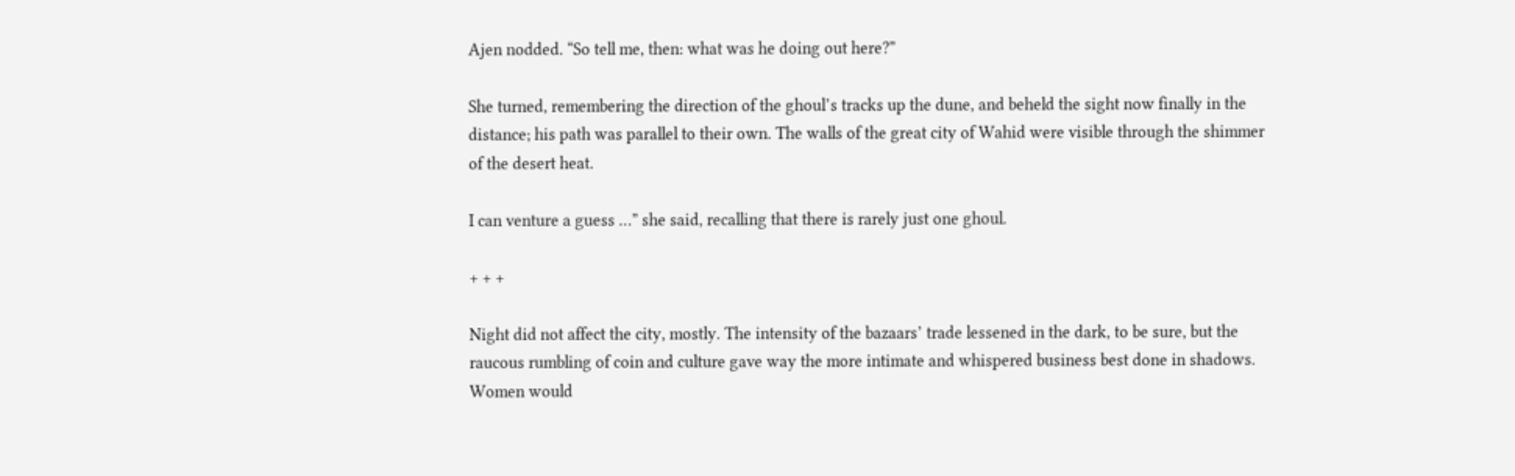Ajen nodded. “So tell me, then: what was he doing out here?”

She turned, remembering the direction of the ghoul’s tracks up the dune, and beheld the sight now finally in the distance; his path was parallel to their own. The walls of the great city of Wahid were visible through the shimmer of the desert heat.

I can venture a guess …” she said, recalling that there is rarely just one ghoul.

+ + +

Night did not affect the city, mostly. The intensity of the bazaars’ trade lessened in the dark, to be sure, but the raucous rumbling of coin and culture gave way the more intimate and whispered business best done in shadows. Women would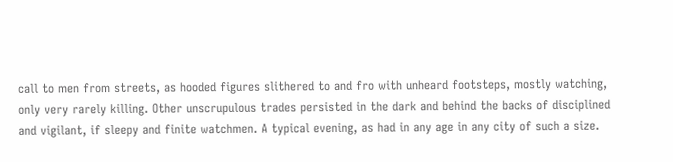call to men from streets, as hooded figures slithered to and fro with unheard footsteps, mostly watching, only very rarely killing. Other unscrupulous trades persisted in the dark and behind the backs of disciplined and vigilant, if sleepy and finite watchmen. A typical evening, as had in any age in any city of such a size.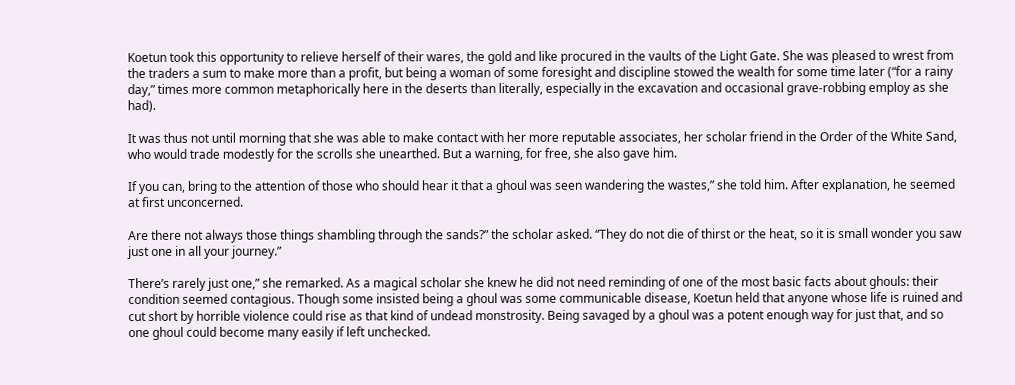Koetun took this opportunity to relieve herself of their wares, the gold and like procured in the vaults of the Light Gate. She was pleased to wrest from the traders a sum to make more than a profit, but being a woman of some foresight and discipline stowed the wealth for some time later (“for a rainy day,” times more common metaphorically here in the deserts than literally, especially in the excavation and occasional grave-robbing employ as she had).

It was thus not until morning that she was able to make contact with her more reputable associates, her scholar friend in the Order of the White Sand, who would trade modestly for the scrolls she unearthed. But a warning, for free, she also gave him.

If you can, bring to the attention of those who should hear it that a ghoul was seen wandering the wastes,” she told him. After explanation, he seemed at first unconcerned.

Are there not always those things shambling through the sands?” the scholar asked. “They do not die of thirst or the heat, so it is small wonder you saw just one in all your journey.”

There’s rarely just one,” she remarked. As a magical scholar she knew he did not need reminding of one of the most basic facts about ghouls: their condition seemed contagious. Though some insisted being a ghoul was some communicable disease, Koetun held that anyone whose life is ruined and cut short by horrible violence could rise as that kind of undead monstrosity. Being savaged by a ghoul was a potent enough way for just that, and so one ghoul could become many easily if left unchecked.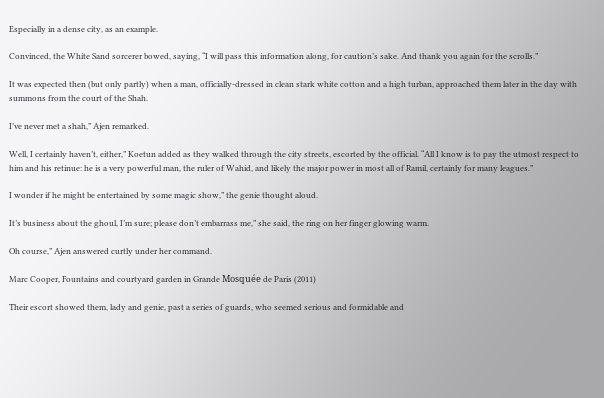Especially in a dense city, as an example.

Convinced, the White Sand sorcerer bowed, saying, “I will pass this information along, for caution’s sake. And thank you again for the scrolls.”

It was expected then (but only partly) when a man, officially-dressed in clean stark white cotton and a high turban, approached them later in the day with summons from the court of the Shah.

I’ve never met a shah,” Ajen remarked.

Well, I certainly haven’t, either,” Koetun added as they walked through the city streets, escorted by the official. “All I know is to pay the utmost respect to him and his retinue: he is a very powerful man, the ruler of Wahid, and likely the major power in most all of Ramil, certainly for many leagues.”

I wonder if he might be entertained by some magic show,” the genie thought aloud.

It’s business about the ghoul, I’m sure; please don’t embarrass me,” she said, the ring on her finger glowing warm.

Oh course,” Ajen answered curtly under her command.

Marc Cooper, Fountains and courtyard garden in Grande Mosquée de Paris (2011)

Their escort showed them, lady and genie, past a series of guards, who seemed serious and formidable and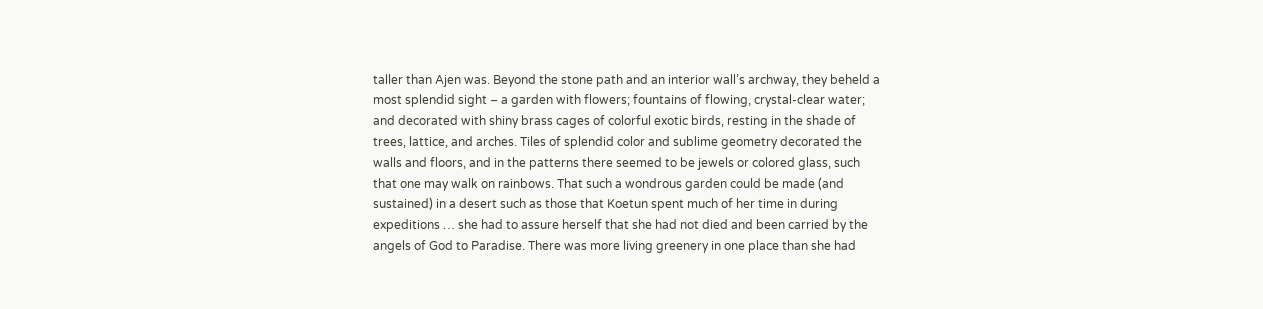taller than Ajen was. Beyond the stone path and an interior wall’s archway, they beheld a most splendid sight – a garden with flowers; fountains of flowing, crystal-clear water; and decorated with shiny brass cages of colorful exotic birds, resting in the shade of trees, lattice, and arches. Tiles of splendid color and sublime geometry decorated the walls and floors, and in the patterns there seemed to be jewels or colored glass, such that one may walk on rainbows. That such a wondrous garden could be made (and sustained) in a desert such as those that Koetun spent much of her time in during expeditions … she had to assure herself that she had not died and been carried by the angels of God to Paradise. There was more living greenery in one place than she had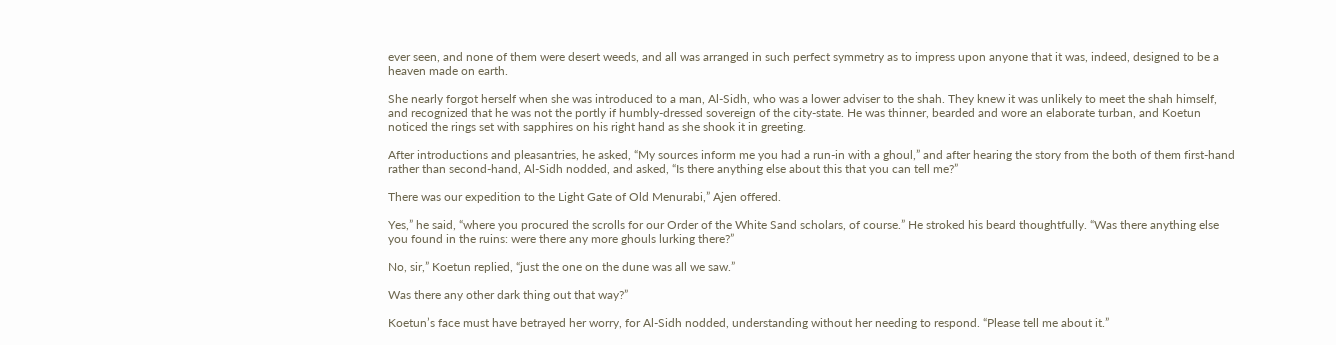ever seen, and none of them were desert weeds, and all was arranged in such perfect symmetry as to impress upon anyone that it was, indeed, designed to be a heaven made on earth.

She nearly forgot herself when she was introduced to a man, Al-Sidh, who was a lower adviser to the shah. They knew it was unlikely to meet the shah himself, and recognized that he was not the portly if humbly-dressed sovereign of the city-state. He was thinner, bearded and wore an elaborate turban, and Koetun noticed the rings set with sapphires on his right hand as she shook it in greeting.

After introductions and pleasantries, he asked, “My sources inform me you had a run-in with a ghoul,” and after hearing the story from the both of them first-hand rather than second-hand, Al-Sidh nodded, and asked, “Is there anything else about this that you can tell me?”

There was our expedition to the Light Gate of Old Menurabi,” Ajen offered.

Yes,” he said, “where you procured the scrolls for our Order of the White Sand scholars, of course.” He stroked his beard thoughtfully. “Was there anything else you found in the ruins: were there any more ghouls lurking there?”

No, sir,” Koetun replied, “just the one on the dune was all we saw.”

Was there any other dark thing out that way?”

Koetun’s face must have betrayed her worry, for Al-Sidh nodded, understanding without her needing to respond. “Please tell me about it.”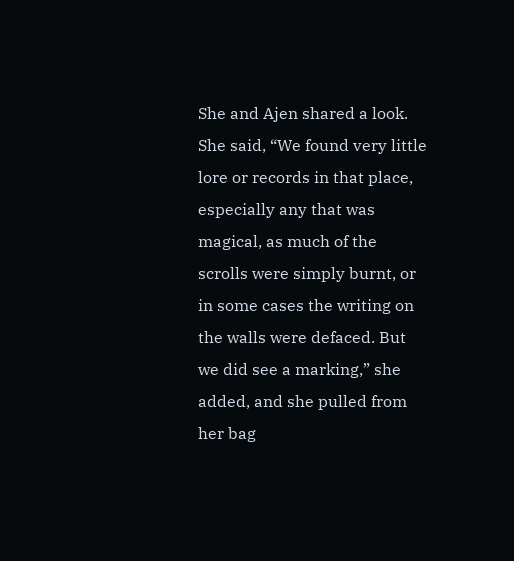She and Ajen shared a look. She said, “We found very little lore or records in that place, especially any that was magical, as much of the scrolls were simply burnt, or in some cases the writing on the walls were defaced. But we did see a marking,” she added, and she pulled from her bag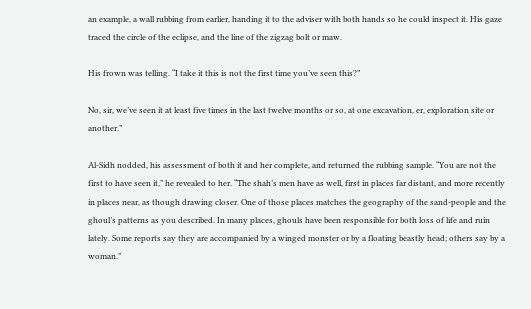an example, a wall rubbing from earlier, handing it to the adviser with both hands so he could inspect it. His gaze traced the circle of the eclipse, and the line of the zigzag bolt or maw.

His frown was telling. “I take it this is not the first time you’ve seen this?”

No, sir, we’ve seen it at least five times in the last twelve months or so, at one excavation, er, exploration site or another.”

Al-Sidh nodded, his assessment of both it and her complete, and returned the rubbing sample. “You are not the first to have seen it,” he revealed to her. “The shah’s men have as well, first in places far distant, and more recently in places near, as though drawing closer. One of those places matches the geography of the sand-people and the ghoul’s patterns as you described. In many places, ghouls have been responsible for both loss of life and ruin lately. Some reports say they are accompanied by a winged monster or by a floating beastly head; others say by a woman.”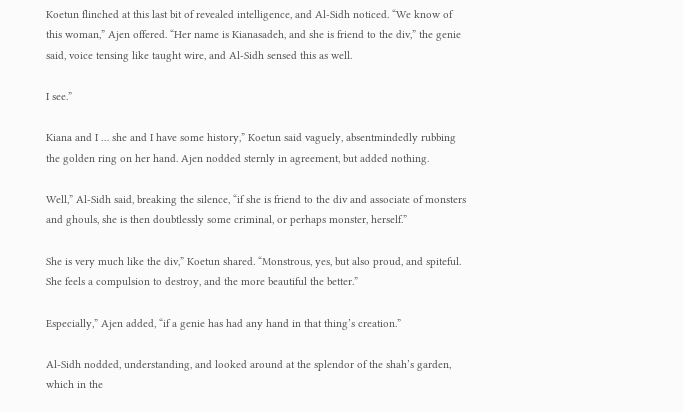Koetun flinched at this last bit of revealed intelligence, and Al-Sidh noticed. “We know of this woman,” Ajen offered. “Her name is Kianasadeh, and she is friend to the div,” the genie said, voice tensing like taught wire, and Al-Sidh sensed this as well.

I see.”

Kiana and I … she and I have some history,” Koetun said vaguely, absentmindedly rubbing the golden ring on her hand. Ajen nodded sternly in agreement, but added nothing.

Well,” Al-Sidh said, breaking the silence, “if she is friend to the div and associate of monsters and ghouls, she is then doubtlessly some criminal, or perhaps monster, herself.”

She is very much like the div,” Koetun shared. “Monstrous, yes, but also proud, and spiteful. She feels a compulsion to destroy, and the more beautiful the better.”

Especially,” Ajen added, “if a genie has had any hand in that thing’s creation.”

Al-Sidh nodded, understanding, and looked around at the splendor of the shah’s garden, which in the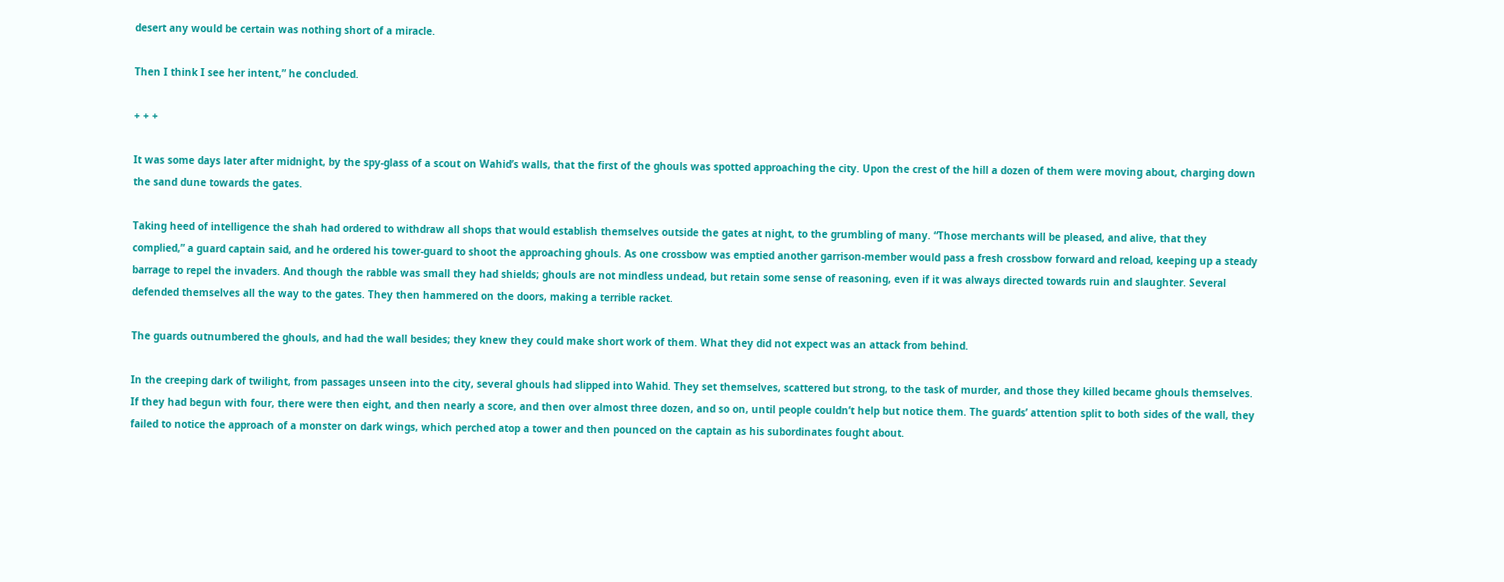desert any would be certain was nothing short of a miracle.

Then I think I see her intent,” he concluded.

+ + +

It was some days later after midnight, by the spy-glass of a scout on Wahid’s walls, that the first of the ghouls was spotted approaching the city. Upon the crest of the hill a dozen of them were moving about, charging down the sand dune towards the gates.

Taking heed of intelligence the shah had ordered to withdraw all shops that would establish themselves outside the gates at night, to the grumbling of many. “Those merchants will be pleased, and alive, that they complied,” a guard captain said, and he ordered his tower-guard to shoot the approaching ghouls. As one crossbow was emptied another garrison-member would pass a fresh crossbow forward and reload, keeping up a steady barrage to repel the invaders. And though the rabble was small they had shields; ghouls are not mindless undead, but retain some sense of reasoning, even if it was always directed towards ruin and slaughter. Several defended themselves all the way to the gates. They then hammered on the doors, making a terrible racket.

The guards outnumbered the ghouls, and had the wall besides; they knew they could make short work of them. What they did not expect was an attack from behind.

In the creeping dark of twilight, from passages unseen into the city, several ghouls had slipped into Wahid. They set themselves, scattered but strong, to the task of murder, and those they killed became ghouls themselves. If they had begun with four, there were then eight, and then nearly a score, and then over almost three dozen, and so on, until people couldn’t help but notice them. The guards’ attention split to both sides of the wall, they failed to notice the approach of a monster on dark wings, which perched atop a tower and then pounced on the captain as his subordinates fought about.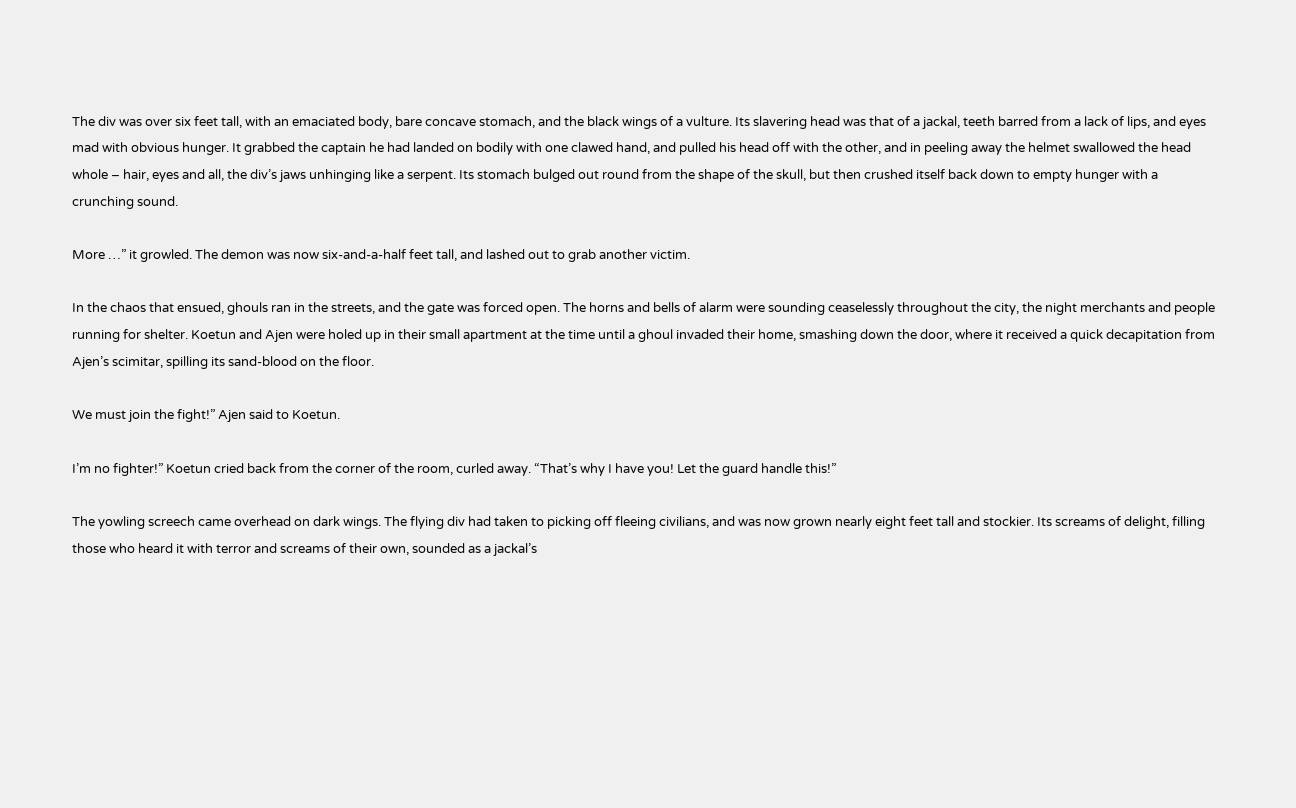The div was over six feet tall, with an emaciated body, bare concave stomach, and the black wings of a vulture. Its slavering head was that of a jackal, teeth barred from a lack of lips, and eyes mad with obvious hunger. It grabbed the captain he had landed on bodily with one clawed hand, and pulled his head off with the other, and in peeling away the helmet swallowed the head whole – hair, eyes and all, the div’s jaws unhinging like a serpent. Its stomach bulged out round from the shape of the skull, but then crushed itself back down to empty hunger with a crunching sound.

More …” it growled. The demon was now six-and-a-half feet tall, and lashed out to grab another victim.

In the chaos that ensued, ghouls ran in the streets, and the gate was forced open. The horns and bells of alarm were sounding ceaselessly throughout the city, the night merchants and people running for shelter. Koetun and Ajen were holed up in their small apartment at the time until a ghoul invaded their home, smashing down the door, where it received a quick decapitation from Ajen’s scimitar, spilling its sand-blood on the floor.

We must join the fight!” Ajen said to Koetun.

I’m no fighter!” Koetun cried back from the corner of the room, curled away. “That’s why I have you! Let the guard handle this!”

The yowling screech came overhead on dark wings. The flying div had taken to picking off fleeing civilians, and was now grown nearly eight feet tall and stockier. Its screams of delight, filling those who heard it with terror and screams of their own, sounded as a jackal’s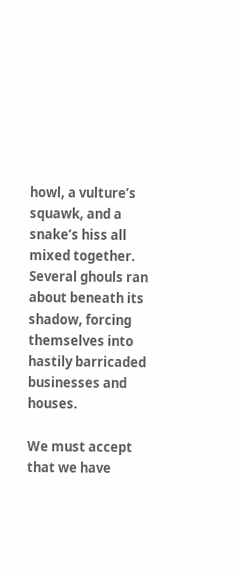howl, a vulture’s squawk, and a snake’s hiss all mixed together. Several ghouls ran about beneath its shadow, forcing themselves into hastily barricaded businesses and houses.

We must accept that we have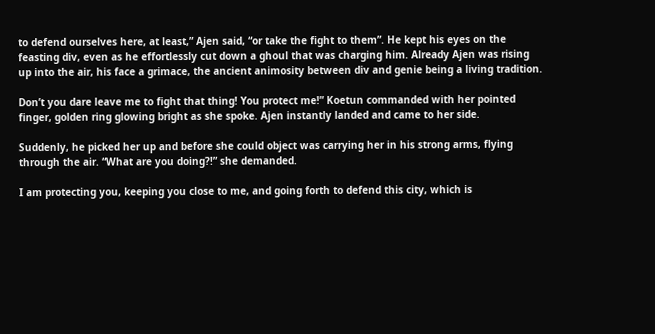to defend ourselves here, at least,” Ajen said, “or take the fight to them”. He kept his eyes on the feasting div, even as he effortlessly cut down a ghoul that was charging him. Already Ajen was rising up into the air, his face a grimace, the ancient animosity between div and genie being a living tradition.

Don’t you dare leave me to fight that thing! You protect me!” Koetun commanded with her pointed finger, golden ring glowing bright as she spoke. Ajen instantly landed and came to her side.

Suddenly, he picked her up and before she could object was carrying her in his strong arms, flying through the air. “What are you doing?!” she demanded.

I am protecting you, keeping you close to me, and going forth to defend this city, which is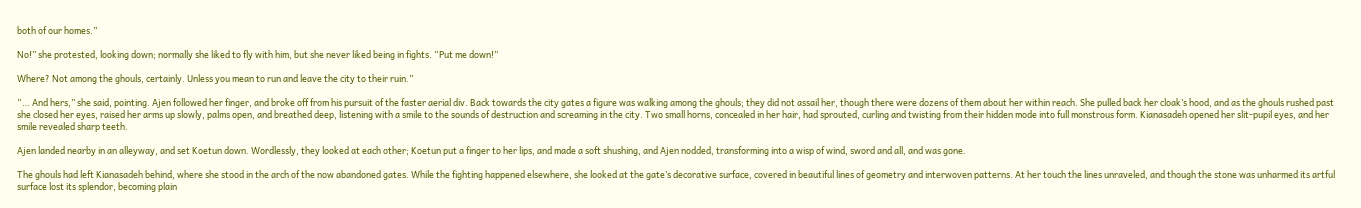both of our homes.”

No!” she protested, looking down; normally she liked to fly with him, but she never liked being in fights. “Put me down!”

Where? Not among the ghouls, certainly. Unless you mean to run and leave the city to their ruin.”

“… And hers,” she said, pointing. Ajen followed her finger, and broke off from his pursuit of the faster aerial div. Back towards the city gates a figure was walking among the ghouls; they did not assail her, though there were dozens of them about her within reach. She pulled back her cloak’s hood, and as the ghouls rushed past she closed her eyes, raised her arms up slowly, palms open, and breathed deep, listening with a smile to the sounds of destruction and screaming in the city. Two small horns, concealed in her hair, had sprouted, curling and twisting from their hidden mode into full monstrous form. Kianasadeh opened her slit-pupil eyes, and her smile revealed sharp teeth.

Ajen landed nearby in an alleyway, and set Koetun down. Wordlessly, they looked at each other; Koetun put a finger to her lips, and made a soft shushing, and Ajen nodded, transforming into a wisp of wind, sword and all, and was gone.

The ghouls had left Kianasadeh behind, where she stood in the arch of the now abandoned gates. While the fighting happened elsewhere, she looked at the gate’s decorative surface, covered in beautiful lines of geometry and interwoven patterns. At her touch the lines unraveled, and though the stone was unharmed its artful surface lost its splendor, becoming plain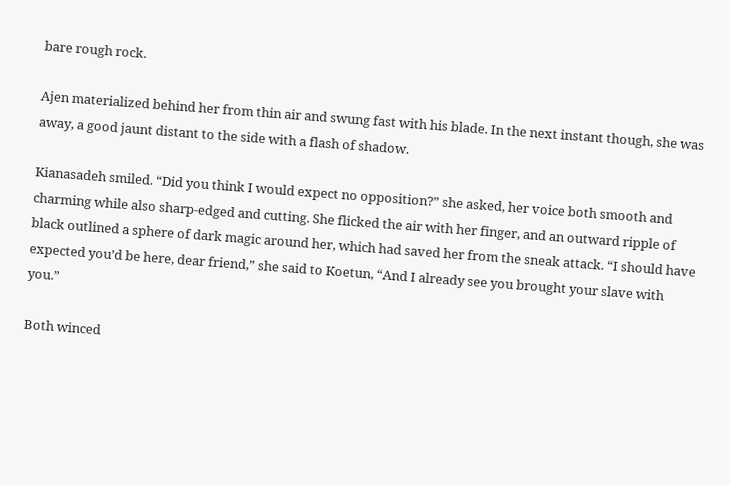bare rough rock.

Ajen materialized behind her from thin air and swung fast with his blade. In the next instant though, she was away, a good jaunt distant to the side with a flash of shadow.

Kianasadeh smiled. “Did you think I would expect no opposition?” she asked, her voice both smooth and charming while also sharp-edged and cutting. She flicked the air with her finger, and an outward ripple of black outlined a sphere of dark magic around her, which had saved her from the sneak attack. “I should have expected you’d be here, dear friend,” she said to Koetun, “And I already see you brought your slave with you.”

Both winced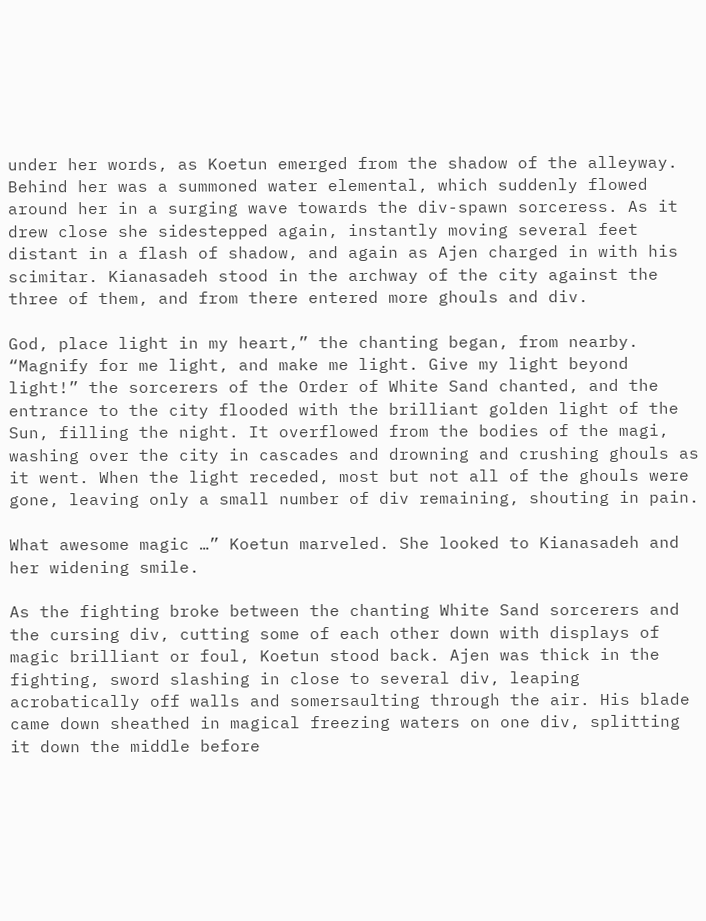under her words, as Koetun emerged from the shadow of the alleyway. Behind her was a summoned water elemental, which suddenly flowed around her in a surging wave towards the div-spawn sorceress. As it drew close she sidestepped again, instantly moving several feet distant in a flash of shadow, and again as Ajen charged in with his scimitar. Kianasadeh stood in the archway of the city against the three of them, and from there entered more ghouls and div.

God, place light in my heart,” the chanting began, from nearby. “Magnify for me light, and make me light. Give my light beyond light!” the sorcerers of the Order of White Sand chanted, and the entrance to the city flooded with the brilliant golden light of the Sun, filling the night. It overflowed from the bodies of the magi, washing over the city in cascades and drowning and crushing ghouls as it went. When the light receded, most but not all of the ghouls were gone, leaving only a small number of div remaining, shouting in pain.

What awesome magic …” Koetun marveled. She looked to Kianasadeh and her widening smile.

As the fighting broke between the chanting White Sand sorcerers and the cursing div, cutting some of each other down with displays of magic brilliant or foul, Koetun stood back. Ajen was thick in the fighting, sword slashing in close to several div, leaping acrobatically off walls and somersaulting through the air. His blade came down sheathed in magical freezing waters on one div, splitting it down the middle before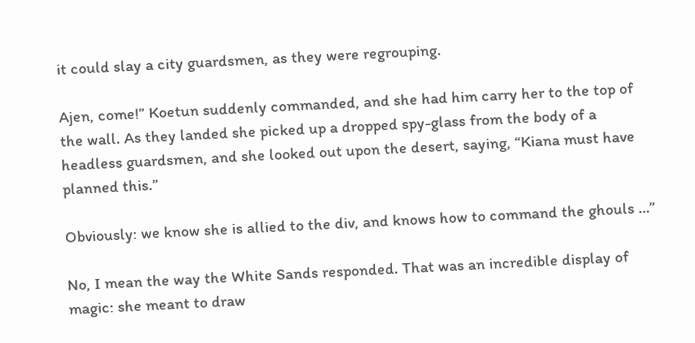it could slay a city guardsmen, as they were regrouping.

Ajen, come!” Koetun suddenly commanded, and she had him carry her to the top of the wall. As they landed she picked up a dropped spy-glass from the body of a headless guardsmen, and she looked out upon the desert, saying, “Kiana must have planned this.”

Obviously: we know she is allied to the div, and knows how to command the ghouls …”

No, I mean the way the White Sands responded. That was an incredible display of magic: she meant to draw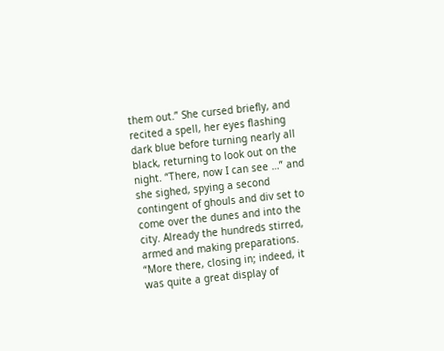them out.” She cursed briefly, and recited a spell, her eyes flashing dark blue before turning nearly all black, returning to look out on the night. “There, now I can see …” and she sighed, spying a second contingent of ghouls and div set to come over the dunes and into the city. Already the hundreds stirred, armed and making preparations. “More there, closing in; indeed, it was quite a great display of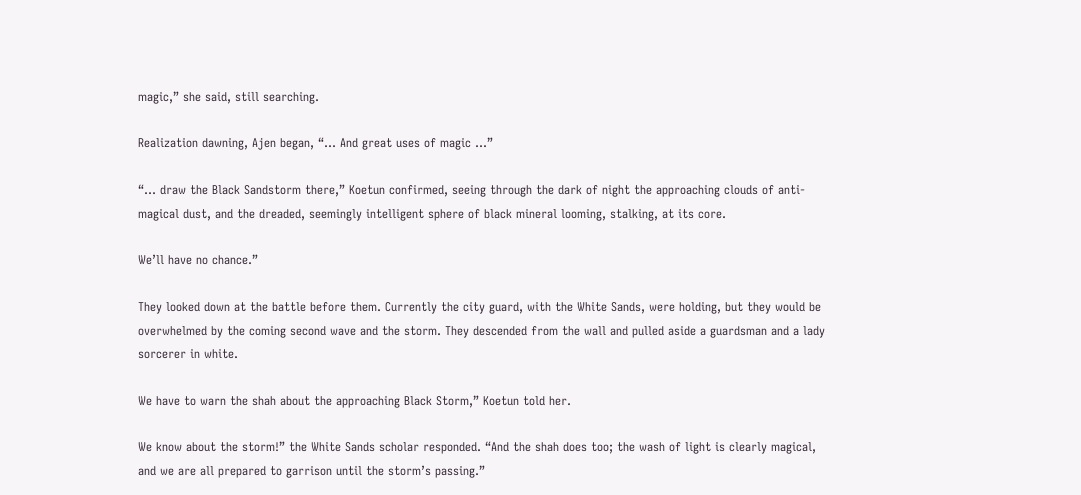magic,” she said, still searching.

Realization dawning, Ajen began, “… And great uses of magic …”

“… draw the Black Sandstorm there,” Koetun confirmed, seeing through the dark of night the approaching clouds of anti-magical dust, and the dreaded, seemingly intelligent sphere of black mineral looming, stalking, at its core.

We’ll have no chance.”

They looked down at the battle before them. Currently the city guard, with the White Sands, were holding, but they would be overwhelmed by the coming second wave and the storm. They descended from the wall and pulled aside a guardsman and a lady sorcerer in white.

We have to warn the shah about the approaching Black Storm,” Koetun told her.

We know about the storm!” the White Sands scholar responded. “And the shah does too; the wash of light is clearly magical, and we are all prepared to garrison until the storm’s passing.”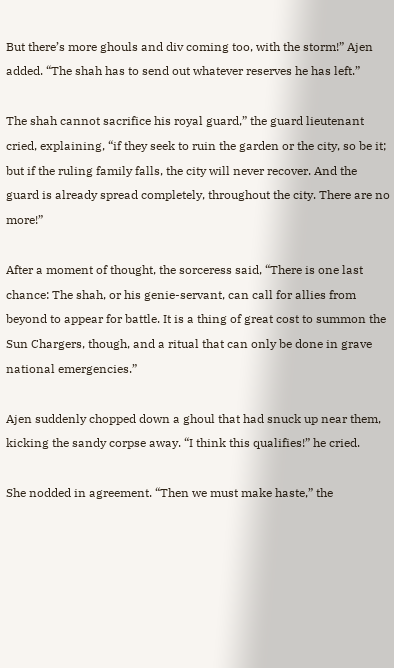But there’s more ghouls and div coming too, with the storm!” Ajen added. “The shah has to send out whatever reserves he has left.”

The shah cannot sacrifice his royal guard,” the guard lieutenant cried, explaining, “if they seek to ruin the garden or the city, so be it; but if the ruling family falls, the city will never recover. And the guard is already spread completely, throughout the city. There are no more!”

After a moment of thought, the sorceress said, “There is one last chance: The shah, or his genie-servant, can call for allies from beyond to appear for battle. It is a thing of great cost to summon the Sun Chargers, though, and a ritual that can only be done in grave national emergencies.”

Ajen suddenly chopped down a ghoul that had snuck up near them, kicking the sandy corpse away. “I think this qualifies!” he cried.

She nodded in agreement. “Then we must make haste,” the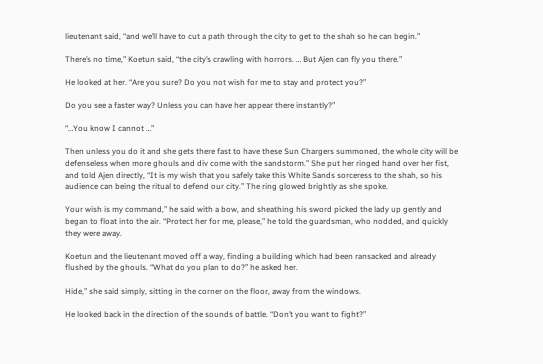lieutenant said, “and we’ll have to cut a path through the city to get to the shah so he can begin.”

There’s no time,” Koetun said, “the city’s crawling with horrors. … But Ajen can fly you there.”

He looked at her. “Are you sure? Do you not wish for me to stay and protect you?”

Do you see a faster way? Unless you can have her appear there instantly?”

“…You know I cannot …”

Then unless you do it and she gets there fast to have these Sun Chargers summoned, the whole city will be defenseless when more ghouls and div come with the sandstorm.” She put her ringed hand over her fist, and told Ajen directly, “It is my wish that you safely take this White Sands sorceress to the shah, so his audience can being the ritual to defend our city.” The ring glowed brightly as she spoke.

Your wish is my command,” he said with a bow, and sheathing his sword picked the lady up gently and began to float into the air. “Protect her for me, please,” he told the guardsman, who nodded, and quickly they were away.

Koetun and the lieutenant moved off a way, finding a building which had been ransacked and already flushed by the ghouls. “What do you plan to do?” he asked her.

Hide,” she said simply, sitting in the corner on the floor, away from the windows.

He looked back in the direction of the sounds of battle. “Don’t you want to fight?”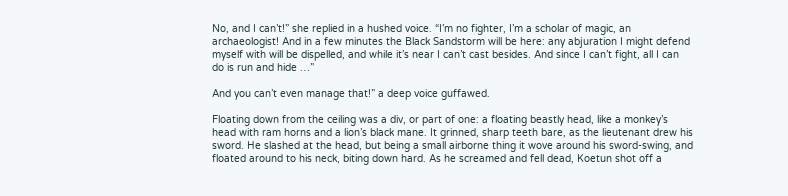No, and I can’t!” she replied in a hushed voice. “I’m no fighter, I’m a scholar of magic, an archaeologist! And in a few minutes the Black Sandstorm will be here: any abjuration I might defend myself with will be dispelled, and while it’s near I can’t cast besides. And since I can’t fight, all I can do is run and hide …”

And you can’t even manage that!” a deep voice guffawed.

Floating down from the ceiling was a div, or part of one: a floating beastly head, like a monkey’s head with ram horns and a lion’s black mane. It grinned, sharp teeth bare, as the lieutenant drew his sword. He slashed at the head, but being a small airborne thing it wove around his sword-swing, and floated around to his neck, biting down hard. As he screamed and fell dead, Koetun shot off a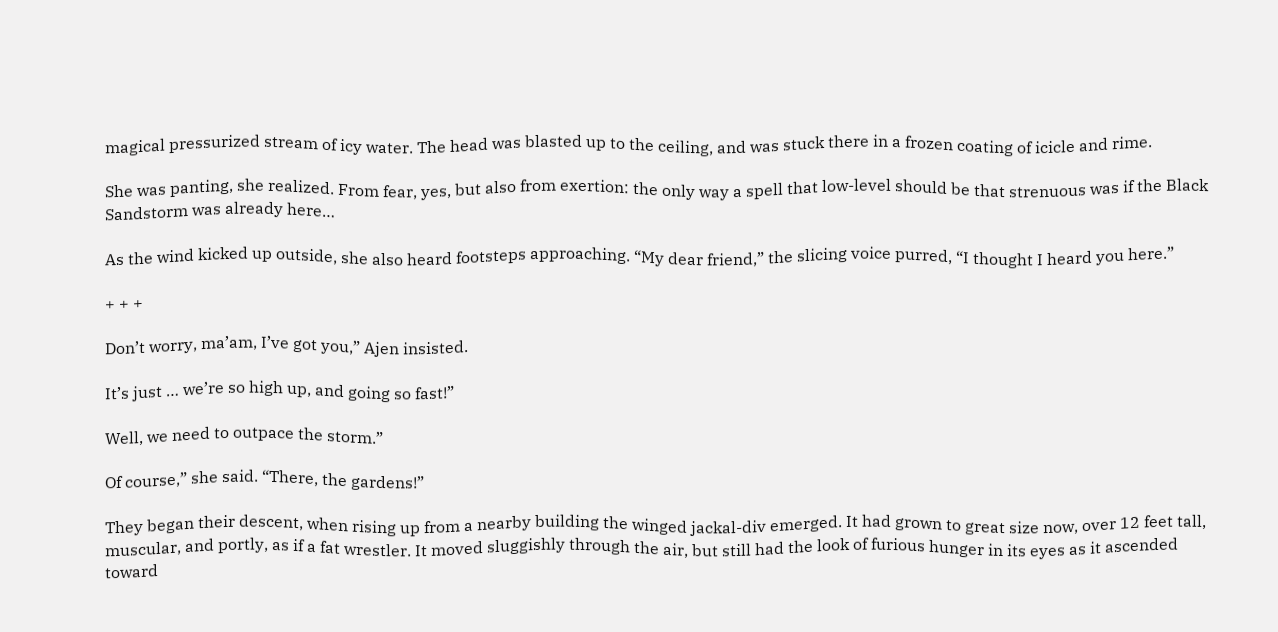magical pressurized stream of icy water. The head was blasted up to the ceiling, and was stuck there in a frozen coating of icicle and rime.

She was panting, she realized. From fear, yes, but also from exertion: the only way a spell that low-level should be that strenuous was if the Black Sandstorm was already here…

As the wind kicked up outside, she also heard footsteps approaching. “My dear friend,” the slicing voice purred, “I thought I heard you here.”

+ + +

Don’t worry, ma’am, I’ve got you,” Ajen insisted.

It’s just … we’re so high up, and going so fast!”

Well, we need to outpace the storm.”

Of course,” she said. “There, the gardens!”

They began their descent, when rising up from a nearby building the winged jackal-div emerged. It had grown to great size now, over 12 feet tall, muscular, and portly, as if a fat wrestler. It moved sluggishly through the air, but still had the look of furious hunger in its eyes as it ascended toward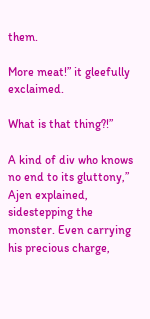them.

More meat!” it gleefully exclaimed.

What is that thing?!”

A kind of div who knows no end to its gluttony,” Ajen explained, sidestepping the monster. Even carrying his precious charge,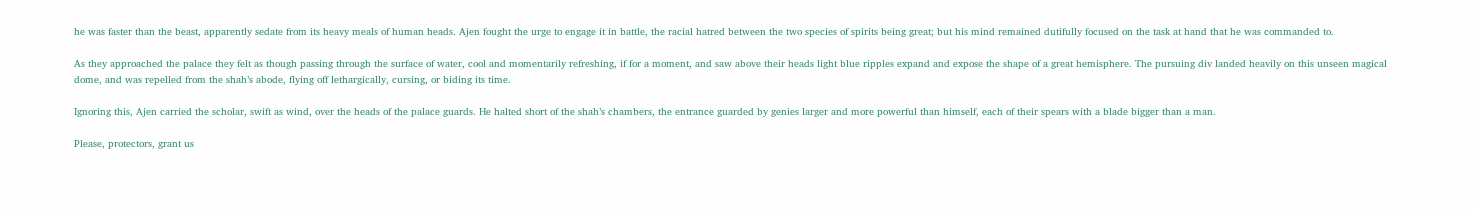he was faster than the beast, apparently sedate from its heavy meals of human heads. Ajen fought the urge to engage it in battle, the racial hatred between the two species of spirits being great; but his mind remained dutifully focused on the task at hand that he was commanded to.

As they approached the palace they felt as though passing through the surface of water, cool and momentarily refreshing, if for a moment, and saw above their heads light blue ripples expand and expose the shape of a great hemisphere. The pursuing div landed heavily on this unseen magical dome, and was repelled from the shah’s abode, flying off lethargically, cursing, or biding its time.

Ignoring this, Ajen carried the scholar, swift as wind, over the heads of the palace guards. He halted short of the shah’s chambers, the entrance guarded by genies larger and more powerful than himself, each of their spears with a blade bigger than a man.

Please, protectors, grant us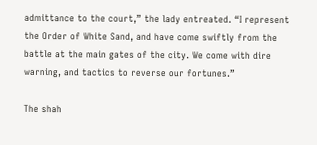admittance to the court,” the lady entreated. “I represent the Order of White Sand, and have come swiftly from the battle at the main gates of the city. We come with dire warning, and tactics to reverse our fortunes.”

The shah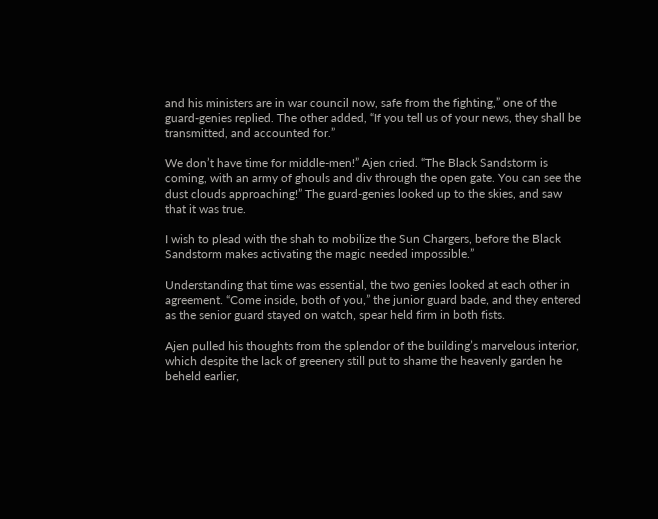and his ministers are in war council now, safe from the fighting,” one of the guard-genies replied. The other added, “If you tell us of your news, they shall be transmitted, and accounted for.”

We don’t have time for middle-men!” Ajen cried. “The Black Sandstorm is coming, with an army of ghouls and div through the open gate. You can see the dust clouds approaching!” The guard-genies looked up to the skies, and saw that it was true.

I wish to plead with the shah to mobilize the Sun Chargers, before the Black Sandstorm makes activating the magic needed impossible.”

Understanding that time was essential, the two genies looked at each other in agreement. “Come inside, both of you,” the junior guard bade, and they entered as the senior guard stayed on watch, spear held firm in both fists.

Ajen pulled his thoughts from the splendor of the building’s marvelous interior, which despite the lack of greenery still put to shame the heavenly garden he beheld earlier,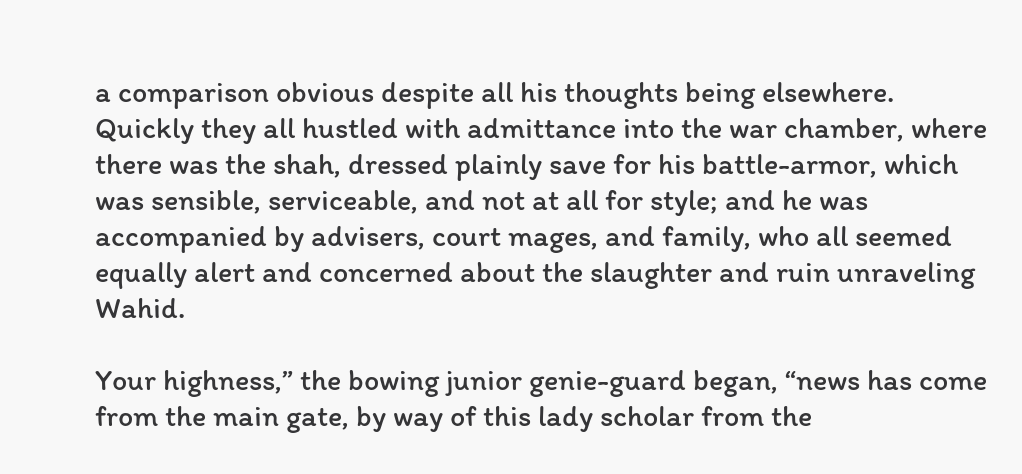a comparison obvious despite all his thoughts being elsewhere. Quickly they all hustled with admittance into the war chamber, where there was the shah, dressed plainly save for his battle-armor, which was sensible, serviceable, and not at all for style; and he was accompanied by advisers, court mages, and family, who all seemed equally alert and concerned about the slaughter and ruin unraveling Wahid.

Your highness,” the bowing junior genie-guard began, “news has come from the main gate, by way of this lady scholar from the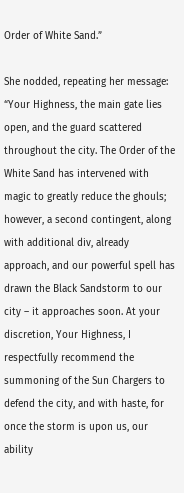Order of White Sand.”

She nodded, repeating her message: “Your Highness, the main gate lies open, and the guard scattered throughout the city. The Order of the White Sand has intervened with magic to greatly reduce the ghouls; however, a second contingent, along with additional div, already approach, and our powerful spell has drawn the Black Sandstorm to our city – it approaches soon. At your discretion, Your Highness, I respectfully recommend the summoning of the Sun Chargers to defend the city, and with haste, for once the storm is upon us, our ability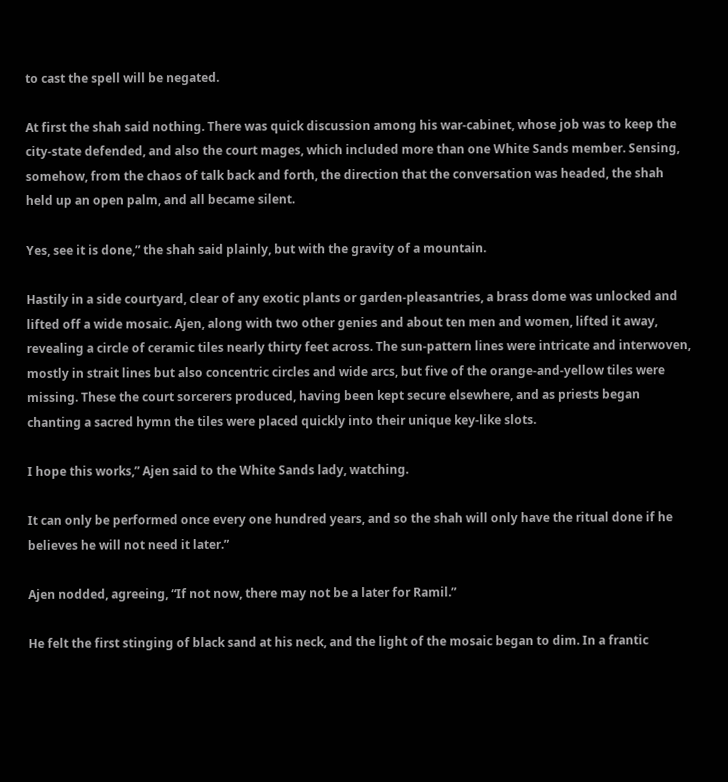to cast the spell will be negated.

At first the shah said nothing. There was quick discussion among his war-cabinet, whose job was to keep the city-state defended, and also the court mages, which included more than one White Sands member. Sensing, somehow, from the chaos of talk back and forth, the direction that the conversation was headed, the shah held up an open palm, and all became silent.

Yes, see it is done,” the shah said plainly, but with the gravity of a mountain.

Hastily in a side courtyard, clear of any exotic plants or garden-pleasantries, a brass dome was unlocked and lifted off a wide mosaic. Ajen, along with two other genies and about ten men and women, lifted it away, revealing a circle of ceramic tiles nearly thirty feet across. The sun-pattern lines were intricate and interwoven, mostly in strait lines but also concentric circles and wide arcs, but five of the orange-and-yellow tiles were missing. These the court sorcerers produced, having been kept secure elsewhere, and as priests began chanting a sacred hymn the tiles were placed quickly into their unique key-like slots.

I hope this works,” Ajen said to the White Sands lady, watching.

It can only be performed once every one hundred years, and so the shah will only have the ritual done if he believes he will not need it later.”

Ajen nodded, agreeing, “If not now, there may not be a later for Ramil.”

He felt the first stinging of black sand at his neck, and the light of the mosaic began to dim. In a frantic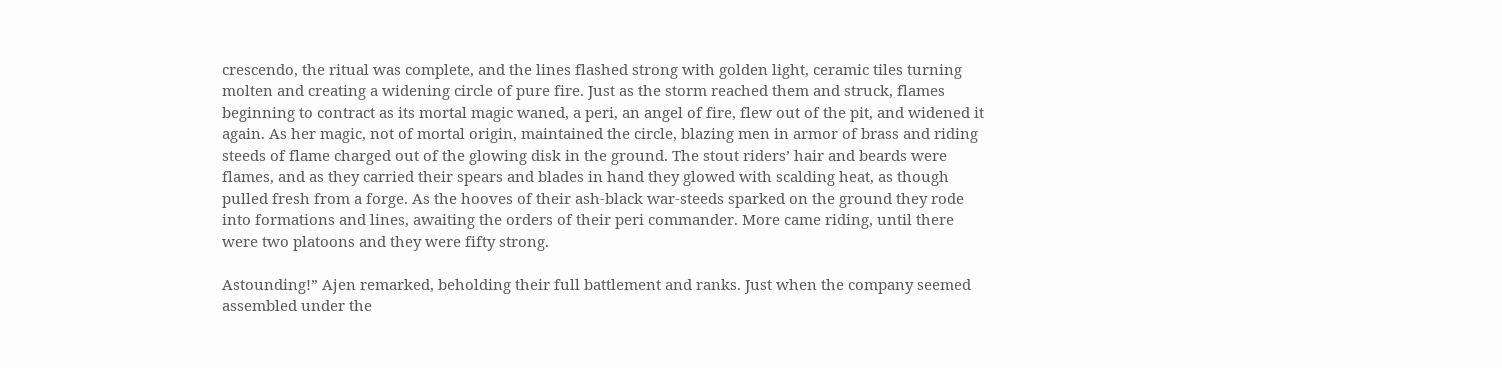crescendo, the ritual was complete, and the lines flashed strong with golden light, ceramic tiles turning molten and creating a widening circle of pure fire. Just as the storm reached them and struck, flames beginning to contract as its mortal magic waned, a peri, an angel of fire, flew out of the pit, and widened it again. As her magic, not of mortal origin, maintained the circle, blazing men in armor of brass and riding steeds of flame charged out of the glowing disk in the ground. The stout riders’ hair and beards were flames, and as they carried their spears and blades in hand they glowed with scalding heat, as though pulled fresh from a forge. As the hooves of their ash-black war-steeds sparked on the ground they rode into formations and lines, awaiting the orders of their peri commander. More came riding, until there were two platoons and they were fifty strong.

Astounding!” Ajen remarked, beholding their full battlement and ranks. Just when the company seemed assembled under the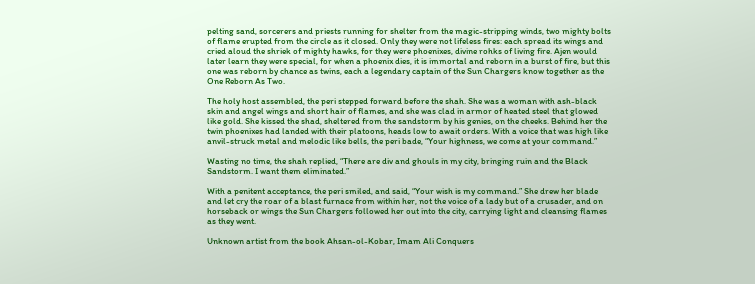pelting sand, sorcerers and priests running for shelter from the magic-stripping winds, two mighty bolts of flame erupted from the circle as it closed. Only they were not lifeless fires: each spread its wings and cried aloud the shriek of mighty hawks, for they were phoenixes, divine rohks of living fire. Ajen would later learn they were special, for when a phoenix dies, it is immortal and reborn in a burst of fire, but this one was reborn by chance as twins, each a legendary captain of the Sun Chargers know together as the One Reborn As Two.

The holy host assembled, the peri stepped forward before the shah. She was a woman with ash-black skin and angel wings and short hair of flames, and she was clad in armor of heated steel that glowed like gold. She kissed the shad, sheltered from the sandstorm by his genies, on the cheeks. Behind her the twin phoenixes had landed with their platoons, heads low to await orders. With a voice that was high like anvil-struck metal and melodic like bells, the peri bade, “Your highness, we come at your command.”

Wasting no time, the shah replied, “There are div and ghouls in my city, bringing ruin and the Black Sandstorm. I want them eliminated.”

With a penitent acceptance, the peri smiled, and said, “Your wish is my command.” She drew her blade and let cry the roar of a blast furnace from within her, not the voice of a lady but of a crusader, and on horseback or wings the Sun Chargers followed her out into the city, carrying light and cleansing flames as they went.

Unknown artist from the book Ahsan-ol-Kobar, Imam Ali Conquers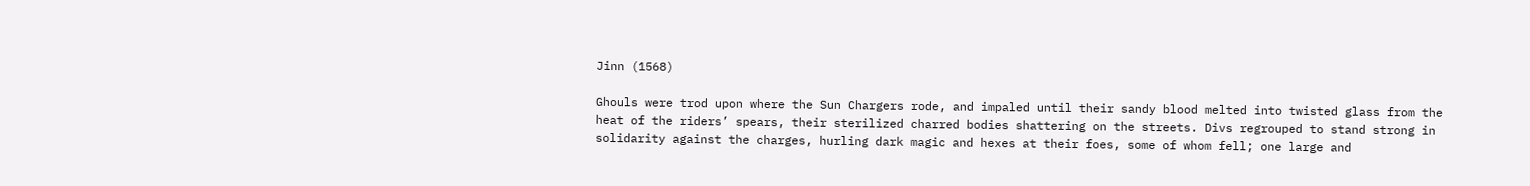Jinn (1568)

Ghouls were trod upon where the Sun Chargers rode, and impaled until their sandy blood melted into twisted glass from the heat of the riders’ spears, their sterilized charred bodies shattering on the streets. Divs regrouped to stand strong in solidarity against the charges, hurling dark magic and hexes at their foes, some of whom fell; one large and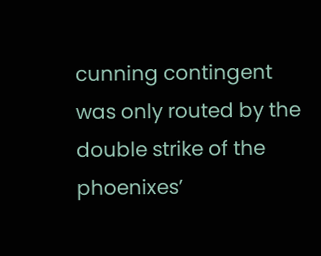cunning contingent was only routed by the double strike of the phoenixes’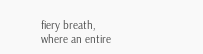fiery breath, where an entire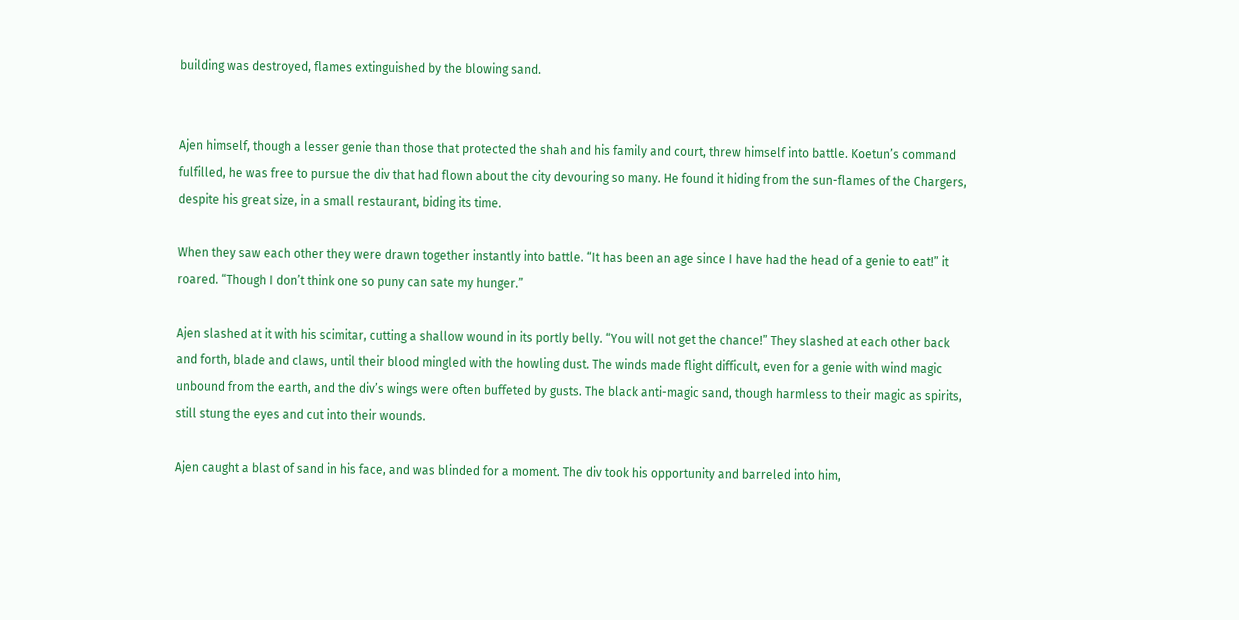building was destroyed, flames extinguished by the blowing sand.


Ajen himself, though a lesser genie than those that protected the shah and his family and court, threw himself into battle. Koetun’s command fulfilled, he was free to pursue the div that had flown about the city devouring so many. He found it hiding from the sun-flames of the Chargers, despite his great size, in a small restaurant, biding its time.

When they saw each other they were drawn together instantly into battle. “It has been an age since I have had the head of a genie to eat!” it roared. “Though I don’t think one so puny can sate my hunger.”

Ajen slashed at it with his scimitar, cutting a shallow wound in its portly belly. “You will not get the chance!” They slashed at each other back and forth, blade and claws, until their blood mingled with the howling dust. The winds made flight difficult, even for a genie with wind magic unbound from the earth, and the div’s wings were often buffeted by gusts. The black anti-magic sand, though harmless to their magic as spirits, still stung the eyes and cut into their wounds.

Ajen caught a blast of sand in his face, and was blinded for a moment. The div took his opportunity and barreled into him,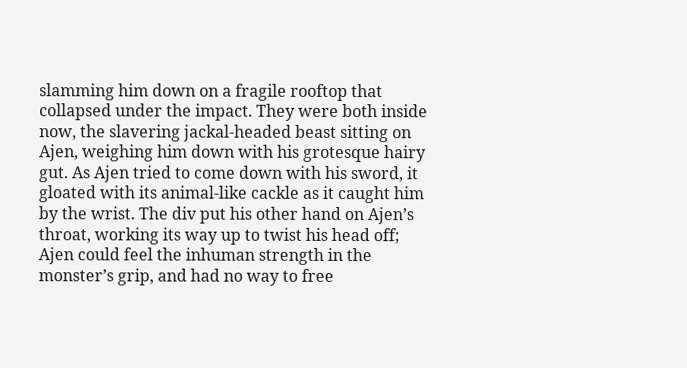slamming him down on a fragile rooftop that collapsed under the impact. They were both inside now, the slavering jackal-headed beast sitting on Ajen, weighing him down with his grotesque hairy gut. As Ajen tried to come down with his sword, it gloated with its animal-like cackle as it caught him by the wrist. The div put his other hand on Ajen’s throat, working its way up to twist his head off; Ajen could feel the inhuman strength in the monster’s grip, and had no way to free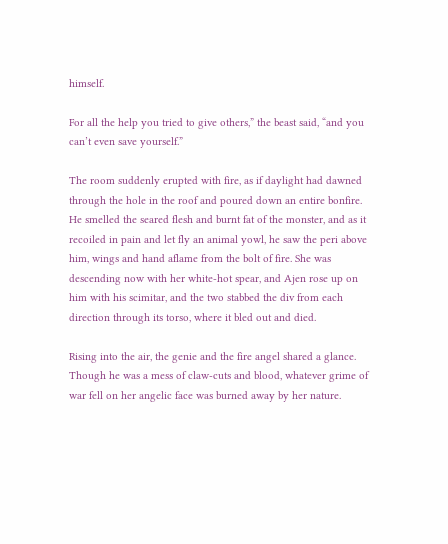himself.

For all the help you tried to give others,” the beast said, “and you can’t even save yourself.”

The room suddenly erupted with fire, as if daylight had dawned through the hole in the roof and poured down an entire bonfire. He smelled the seared flesh and burnt fat of the monster, and as it recoiled in pain and let fly an animal yowl, he saw the peri above him, wings and hand aflame from the bolt of fire. She was descending now with her white-hot spear, and Ajen rose up on him with his scimitar, and the two stabbed the div from each direction through its torso, where it bled out and died.

Rising into the air, the genie and the fire angel shared a glance. Though he was a mess of claw-cuts and blood, whatever grime of war fell on her angelic face was burned away by her nature.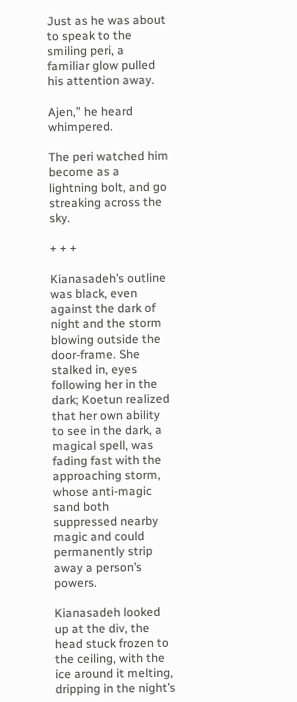Just as he was about to speak to the smiling peri, a familiar glow pulled his attention away.

Ajen,” he heard whimpered.

The peri watched him become as a lightning bolt, and go streaking across the sky.

+ + +

Kianasadeh’s outline was black, even against the dark of night and the storm blowing outside the door-frame. She stalked in, eyes following her in the dark; Koetun realized that her own ability to see in the dark, a magical spell, was fading fast with the approaching storm, whose anti-magic sand both suppressed nearby magic and could permanently strip away a person’s powers.

Kianasadeh looked up at the div, the head stuck frozen to the ceiling, with the ice around it melting, dripping in the night’s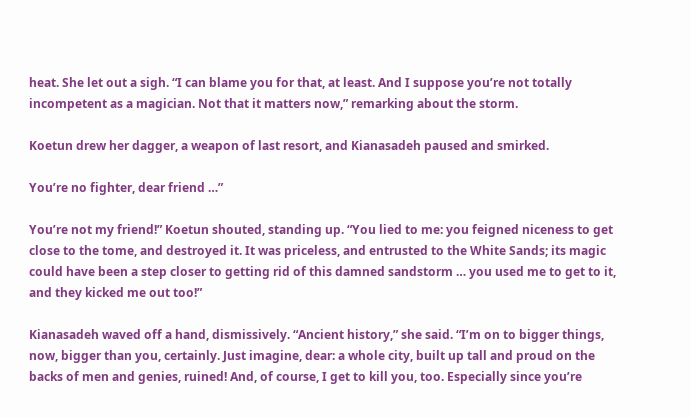heat. She let out a sigh. “I can blame you for that, at least. And I suppose you’re not totally incompetent as a magician. Not that it matters now,” remarking about the storm.

Koetun drew her dagger, a weapon of last resort, and Kianasadeh paused and smirked.

You’re no fighter, dear friend …”

You’re not my friend!” Koetun shouted, standing up. “You lied to me: you feigned niceness to get close to the tome, and destroyed it. It was priceless, and entrusted to the White Sands; its magic could have been a step closer to getting rid of this damned sandstorm … you used me to get to it, and they kicked me out too!”

Kianasadeh waved off a hand, dismissively. “Ancient history,” she said. “I’m on to bigger things, now, bigger than you, certainly. Just imagine, dear: a whole city, built up tall and proud on the backs of men and genies, ruined! And, of course, I get to kill you, too. Especially since you’re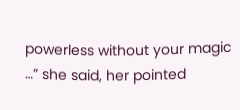powerless without your magic …” she said, her pointed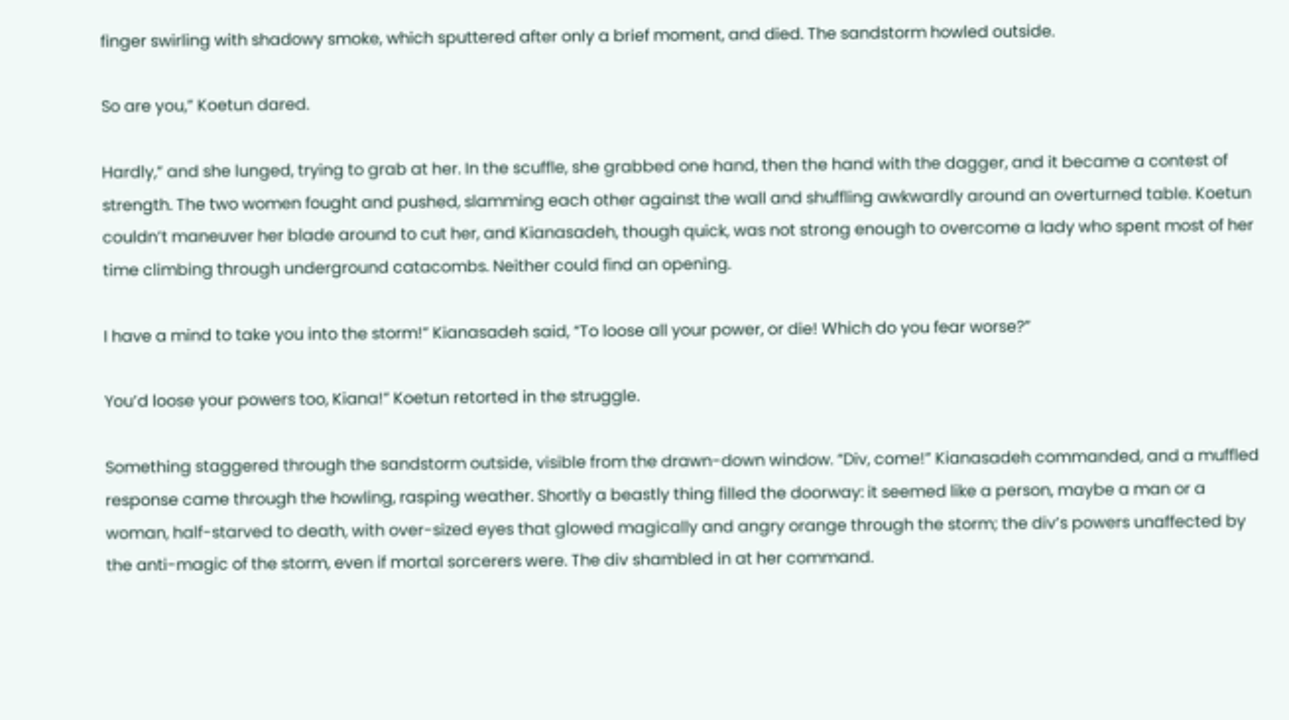finger swirling with shadowy smoke, which sputtered after only a brief moment, and died. The sandstorm howled outside.

So are you,” Koetun dared.

Hardly,” and she lunged, trying to grab at her. In the scuffle, she grabbed one hand, then the hand with the dagger, and it became a contest of strength. The two women fought and pushed, slamming each other against the wall and shuffling awkwardly around an overturned table. Koetun couldn’t maneuver her blade around to cut her, and Kianasadeh, though quick, was not strong enough to overcome a lady who spent most of her time climbing through underground catacombs. Neither could find an opening.

I have a mind to take you into the storm!” Kianasadeh said, “To loose all your power, or die! Which do you fear worse?”

You’d loose your powers too, Kiana!” Koetun retorted in the struggle.

Something staggered through the sandstorm outside, visible from the drawn-down window. “Div, come!” Kianasadeh commanded, and a muffled response came through the howling, rasping weather. Shortly a beastly thing filled the doorway: it seemed like a person, maybe a man or a woman, half-starved to death, with over-sized eyes that glowed magically and angry orange through the storm; the div’s powers unaffected by the anti-magic of the storm, even if mortal sorcerers were. The div shambled in at her command.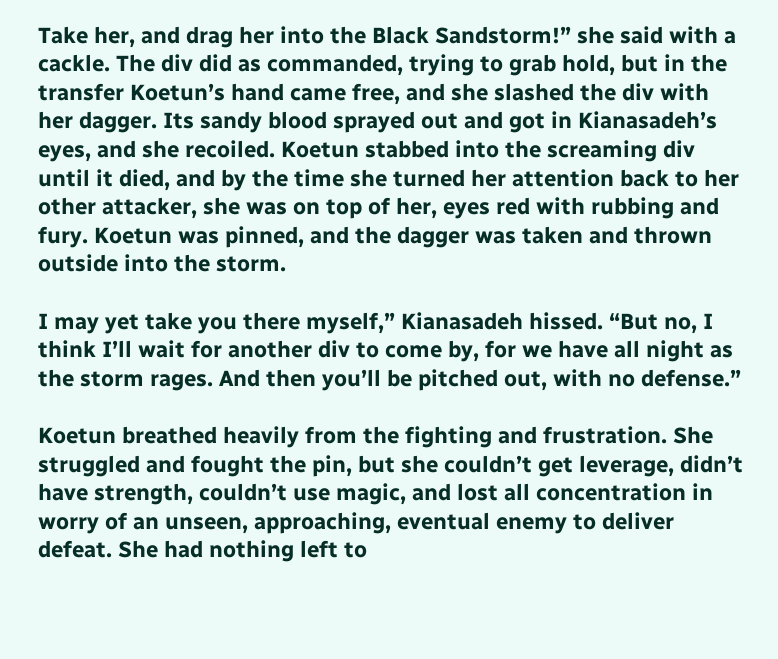Take her, and drag her into the Black Sandstorm!” she said with a cackle. The div did as commanded, trying to grab hold, but in the transfer Koetun’s hand came free, and she slashed the div with her dagger. Its sandy blood sprayed out and got in Kianasadeh’s eyes, and she recoiled. Koetun stabbed into the screaming div until it died, and by the time she turned her attention back to her other attacker, she was on top of her, eyes red with rubbing and fury. Koetun was pinned, and the dagger was taken and thrown outside into the storm.

I may yet take you there myself,” Kianasadeh hissed. “But no, I think I’ll wait for another div to come by, for we have all night as the storm rages. And then you’ll be pitched out, with no defense.”

Koetun breathed heavily from the fighting and frustration. She struggled and fought the pin, but she couldn’t get leverage, didn’t have strength, couldn’t use magic, and lost all concentration in worry of an unseen, approaching, eventual enemy to deliver defeat. She had nothing left to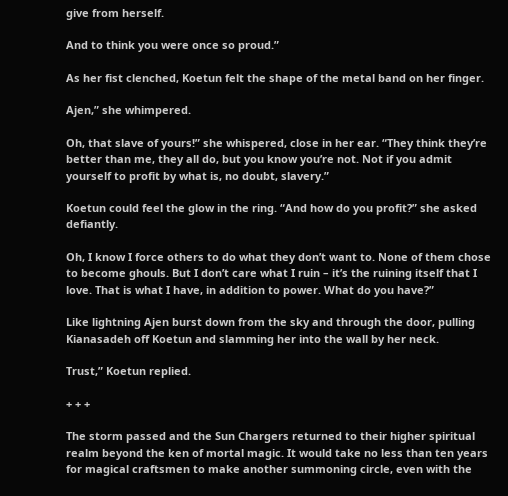give from herself.

And to think you were once so proud.”

As her fist clenched, Koetun felt the shape of the metal band on her finger.

Ajen,” she whimpered.

Oh, that slave of yours!” she whispered, close in her ear. “They think they’re better than me, they all do, but you know you’re not. Not if you admit yourself to profit by what is, no doubt, slavery.”

Koetun could feel the glow in the ring. “And how do you profit?” she asked defiantly.

Oh, I know I force others to do what they don’t want to. None of them chose to become ghouls. But I don’t care what I ruin – it’s the ruining itself that I love. That is what I have, in addition to power. What do you have?”

Like lightning Ajen burst down from the sky and through the door, pulling Kianasadeh off Koetun and slamming her into the wall by her neck.

Trust,” Koetun replied.

+ + +

The storm passed and the Sun Chargers returned to their higher spiritual realm beyond the ken of mortal magic. It would take no less than ten years for magical craftsmen to make another summoning circle, even with the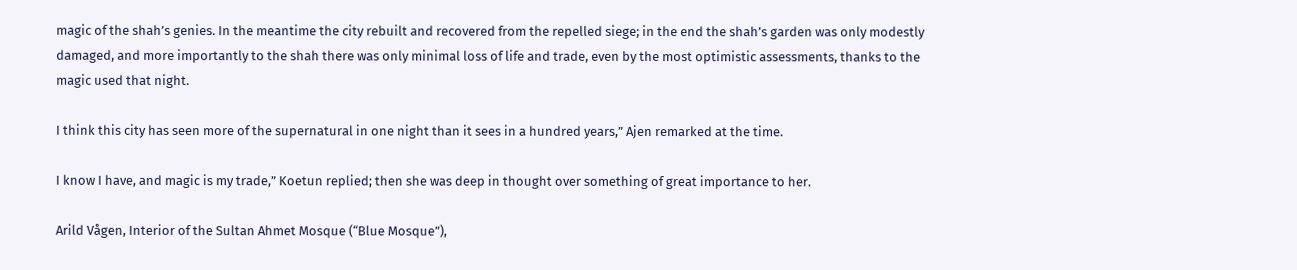magic of the shah’s genies. In the meantime the city rebuilt and recovered from the repelled siege; in the end the shah’s garden was only modestly damaged, and more importantly to the shah there was only minimal loss of life and trade, even by the most optimistic assessments, thanks to the magic used that night.

I think this city has seen more of the supernatural in one night than it sees in a hundred years,” Ajen remarked at the time.

I know I have, and magic is my trade,” Koetun replied; then she was deep in thought over something of great importance to her.

Arild Vågen, Interior of the Sultan Ahmet Mosque (“Blue Mosque”),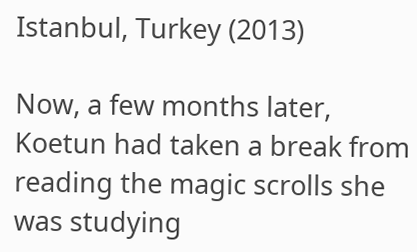Istanbul, Turkey (2013)

Now, a few months later, Koetun had taken a break from reading the magic scrolls she was studying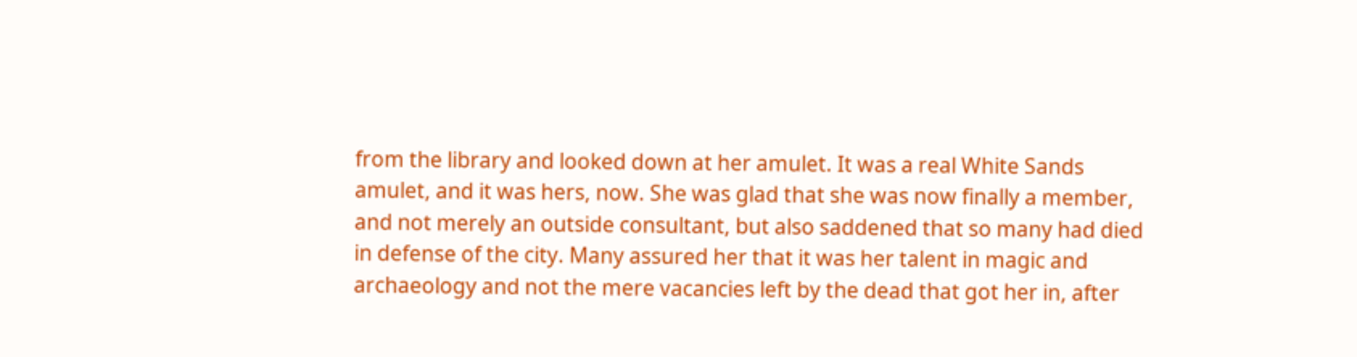from the library and looked down at her amulet. It was a real White Sands amulet, and it was hers, now. She was glad that she was now finally a member, and not merely an outside consultant, but also saddened that so many had died in defense of the city. Many assured her that it was her talent in magic and archaeology and not the mere vacancies left by the dead that got her in, after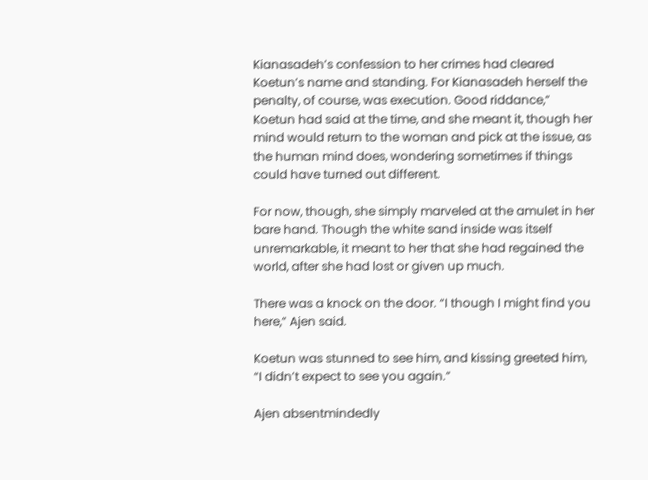Kianasadeh’s confession to her crimes had cleared Koetun’s name and standing. For Kianasadeh herself the penalty, of course, was execution. Good riddance,” Koetun had said at the time, and she meant it, though her mind would return to the woman and pick at the issue, as the human mind does, wondering sometimes if things could have turned out different.

For now, though, she simply marveled at the amulet in her bare hand. Though the white sand inside was itself unremarkable, it meant to her that she had regained the world, after she had lost or given up much.

There was a knock on the door. “I though I might find you here,” Ajen said.

Koetun was stunned to see him, and kissing greeted him, “I didn’t expect to see you again.”

Ajen absentmindedly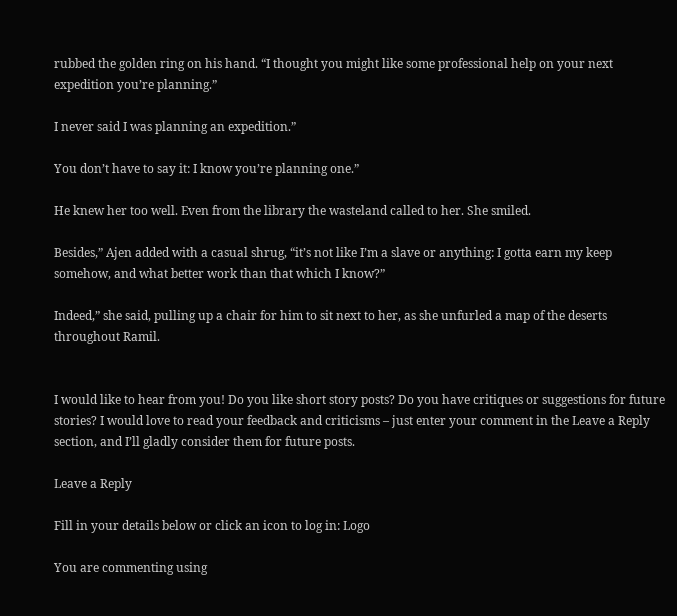rubbed the golden ring on his hand. “I thought you might like some professional help on your next expedition you’re planning.”

I never said I was planning an expedition.”

You don’t have to say it: I know you’re planning one.”

He knew her too well. Even from the library the wasteland called to her. She smiled.

Besides,” Ajen added with a casual shrug, “it’s not like I’m a slave or anything: I gotta earn my keep somehow, and what better work than that which I know?”

Indeed,” she said, pulling up a chair for him to sit next to her, as she unfurled a map of the deserts throughout Ramil.


I would like to hear from you! Do you like short story posts? Do you have critiques or suggestions for future stories? I would love to read your feedback and criticisms – just enter your comment in the Leave a Reply section, and I’ll gladly consider them for future posts.

Leave a Reply

Fill in your details below or click an icon to log in: Logo

You are commenting using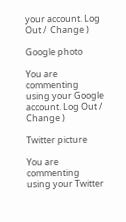your account. Log Out /  Change )

Google photo

You are commenting using your Google account. Log Out /  Change )

Twitter picture

You are commenting using your Twitter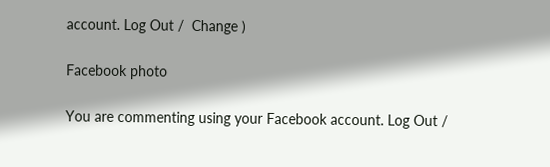account. Log Out /  Change )

Facebook photo

You are commenting using your Facebook account. Log Out /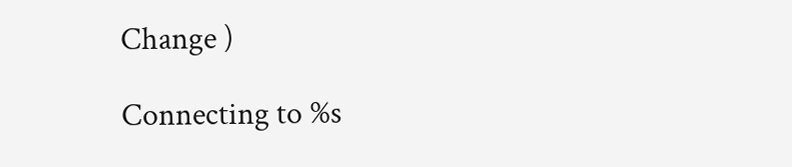Change )

Connecting to %s